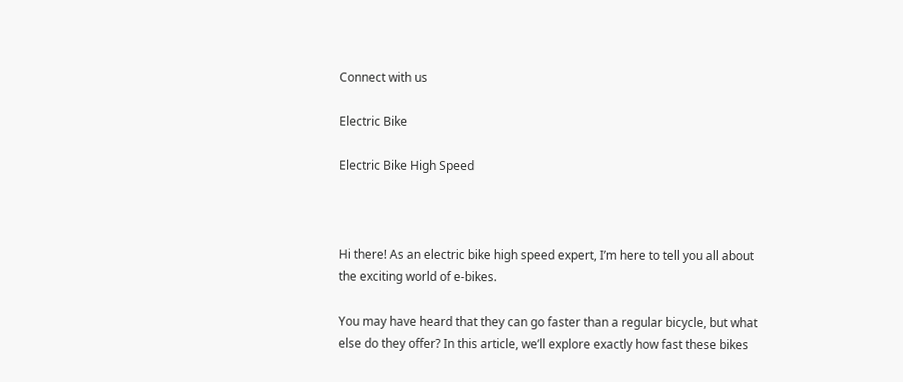Connect with us

Electric Bike

Electric Bike High Speed



Hi there! As an electric bike high speed expert, I’m here to tell you all about the exciting world of e-bikes.

You may have heard that they can go faster than a regular bicycle, but what else do they offer? In this article, we’ll explore exactly how fast these bikes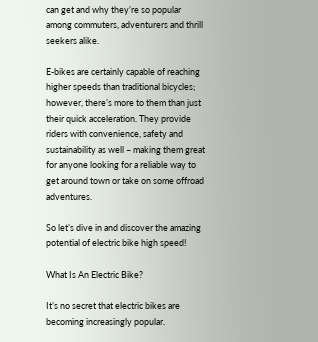can get and why they’re so popular among commuters, adventurers and thrill seekers alike.

E-bikes are certainly capable of reaching higher speeds than traditional bicycles; however, there’s more to them than just their quick acceleration. They provide riders with convenience, safety and sustainability as well – making them great for anyone looking for a reliable way to get around town or take on some offroad adventures.

So let’s dive in and discover the amazing potential of electric bike high speed!

What Is An Electric Bike?

It’s no secret that electric bikes are becoming increasingly popular.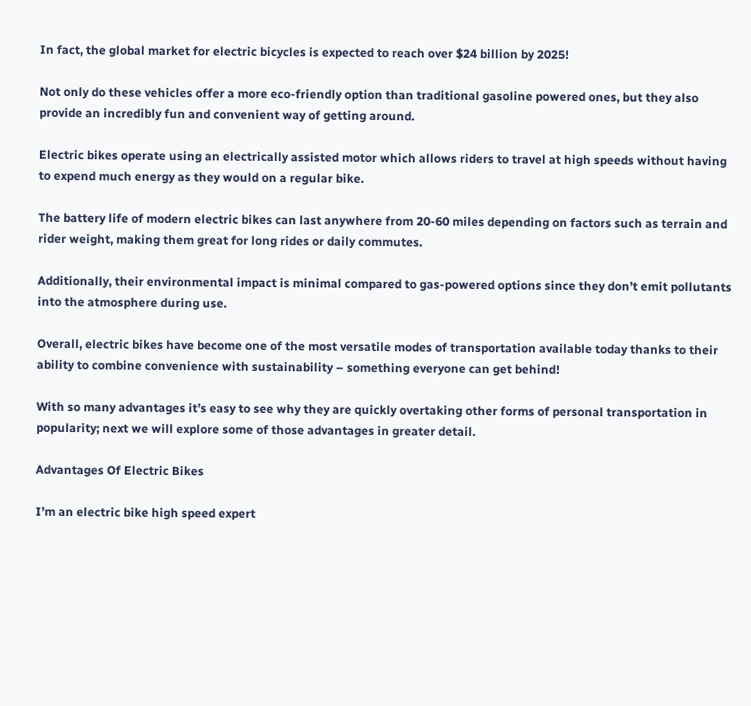In fact, the global market for electric bicycles is expected to reach over $24 billion by 2025!

Not only do these vehicles offer a more eco-friendly option than traditional gasoline powered ones, but they also provide an incredibly fun and convenient way of getting around.

Electric bikes operate using an electrically assisted motor which allows riders to travel at high speeds without having to expend much energy as they would on a regular bike.

The battery life of modern electric bikes can last anywhere from 20-60 miles depending on factors such as terrain and rider weight, making them great for long rides or daily commutes.

Additionally, their environmental impact is minimal compared to gas-powered options since they don’t emit pollutants into the atmosphere during use.

Overall, electric bikes have become one of the most versatile modes of transportation available today thanks to their ability to combine convenience with sustainability – something everyone can get behind!

With so many advantages it’s easy to see why they are quickly overtaking other forms of personal transportation in popularity; next we will explore some of those advantages in greater detail.

Advantages Of Electric Bikes

I’m an electric bike high speed expert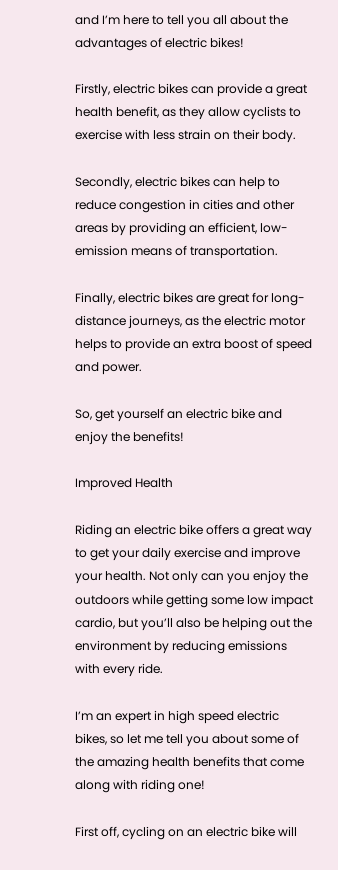and I’m here to tell you all about the advantages of electric bikes!

Firstly, electric bikes can provide a great health benefit, as they allow cyclists to exercise with less strain on their body.

Secondly, electric bikes can help to reduce congestion in cities and other areas by providing an efficient, low-emission means of transportation.

Finally, electric bikes are great for long-distance journeys, as the electric motor helps to provide an extra boost of speed and power.

So, get yourself an electric bike and enjoy the benefits!

Improved Health

Riding an electric bike offers a great way to get your daily exercise and improve your health. Not only can you enjoy the outdoors while getting some low impact cardio, but you’ll also be helping out the environment by reducing emissions with every ride.

I’m an expert in high speed electric bikes, so let me tell you about some of the amazing health benefits that come along with riding one!

First off, cycling on an electric bike will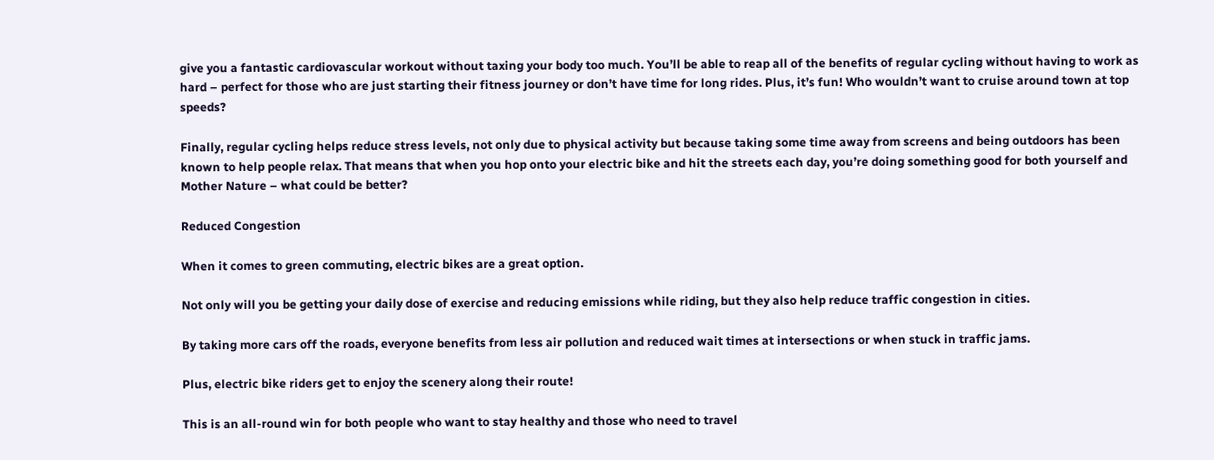give you a fantastic cardiovascular workout without taxing your body too much. You’ll be able to reap all of the benefits of regular cycling without having to work as hard – perfect for those who are just starting their fitness journey or don’t have time for long rides. Plus, it’s fun! Who wouldn’t want to cruise around town at top speeds?

Finally, regular cycling helps reduce stress levels, not only due to physical activity but because taking some time away from screens and being outdoors has been known to help people relax. That means that when you hop onto your electric bike and hit the streets each day, you’re doing something good for both yourself and Mother Nature – what could be better?

Reduced Congestion

When it comes to green commuting, electric bikes are a great option.

Not only will you be getting your daily dose of exercise and reducing emissions while riding, but they also help reduce traffic congestion in cities.

By taking more cars off the roads, everyone benefits from less air pollution and reduced wait times at intersections or when stuck in traffic jams.

Plus, electric bike riders get to enjoy the scenery along their route!

This is an all-round win for both people who want to stay healthy and those who need to travel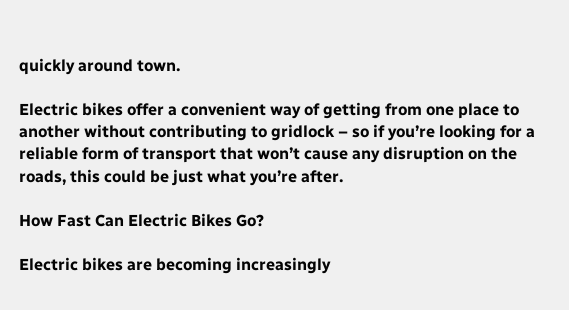quickly around town.

Electric bikes offer a convenient way of getting from one place to another without contributing to gridlock – so if you’re looking for a reliable form of transport that won’t cause any disruption on the roads, this could be just what you’re after.

How Fast Can Electric Bikes Go?

Electric bikes are becoming increasingly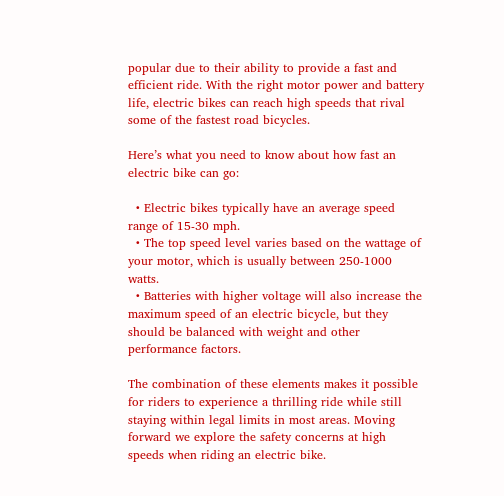popular due to their ability to provide a fast and efficient ride. With the right motor power and battery life, electric bikes can reach high speeds that rival some of the fastest road bicycles.

Here’s what you need to know about how fast an electric bike can go:

  • Electric bikes typically have an average speed range of 15-30 mph.
  • The top speed level varies based on the wattage of your motor, which is usually between 250-1000 watts.
  • Batteries with higher voltage will also increase the maximum speed of an electric bicycle, but they should be balanced with weight and other performance factors.

The combination of these elements makes it possible for riders to experience a thrilling ride while still staying within legal limits in most areas. Moving forward we explore the safety concerns at high speeds when riding an electric bike.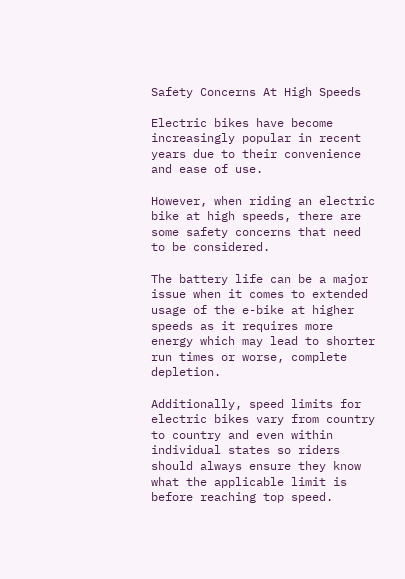Safety Concerns At High Speeds

Electric bikes have become increasingly popular in recent years due to their convenience and ease of use.

However, when riding an electric bike at high speeds, there are some safety concerns that need to be considered.

The battery life can be a major issue when it comes to extended usage of the e-bike at higher speeds as it requires more energy which may lead to shorter run times or worse, complete depletion.

Additionally, speed limits for electric bikes vary from country to country and even within individual states so riders should always ensure they know what the applicable limit is before reaching top speed.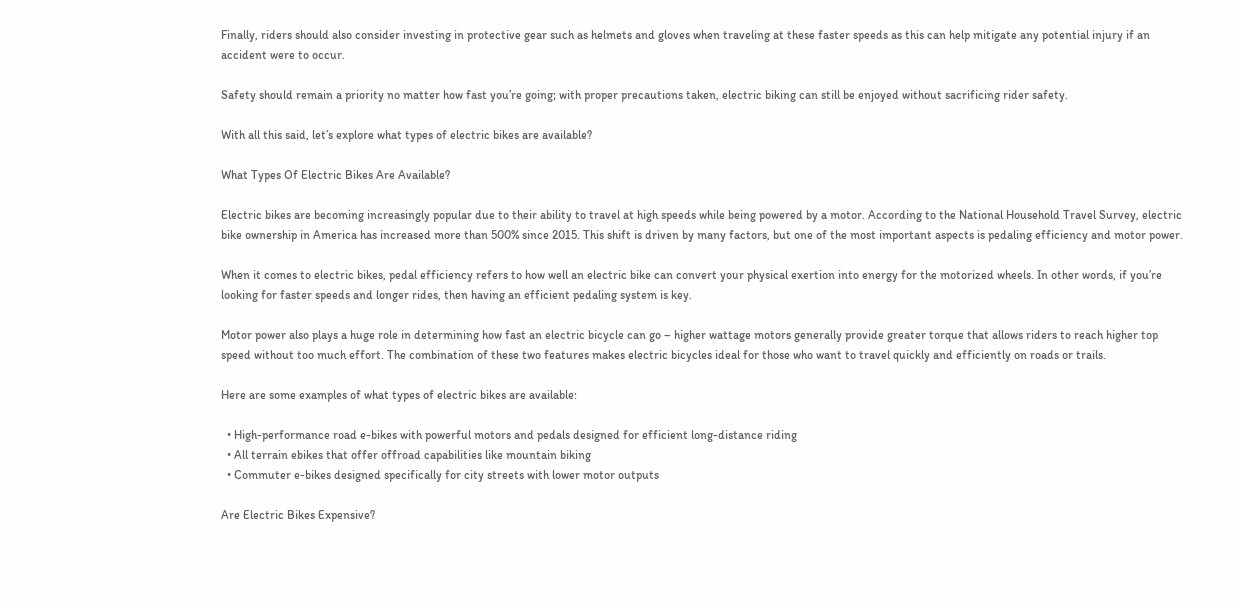Finally, riders should also consider investing in protective gear such as helmets and gloves when traveling at these faster speeds as this can help mitigate any potential injury if an accident were to occur.

Safety should remain a priority no matter how fast you’re going; with proper precautions taken, electric biking can still be enjoyed without sacrificing rider safety.

With all this said, let’s explore what types of electric bikes are available?

What Types Of Electric Bikes Are Available?

Electric bikes are becoming increasingly popular due to their ability to travel at high speeds while being powered by a motor. According to the National Household Travel Survey, electric bike ownership in America has increased more than 500% since 2015. This shift is driven by many factors, but one of the most important aspects is pedaling efficiency and motor power.

When it comes to electric bikes, pedal efficiency refers to how well an electric bike can convert your physical exertion into energy for the motorized wheels. In other words, if you’re looking for faster speeds and longer rides, then having an efficient pedaling system is key.

Motor power also plays a huge role in determining how fast an electric bicycle can go – higher wattage motors generally provide greater torque that allows riders to reach higher top speed without too much effort. The combination of these two features makes electric bicycles ideal for those who want to travel quickly and efficiently on roads or trails.

Here are some examples of what types of electric bikes are available:

  • High-performance road e-bikes with powerful motors and pedals designed for efficient long-distance riding
  • All terrain ebikes that offer offroad capabilities like mountain biking
  • Commuter e-bikes designed specifically for city streets with lower motor outputs

Are Electric Bikes Expensive?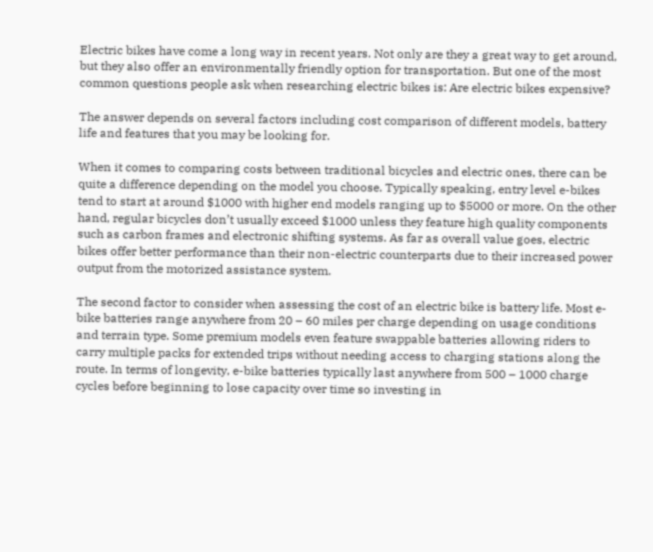Electric bikes have come a long way in recent years. Not only are they a great way to get around, but they also offer an environmentally friendly option for transportation. But one of the most common questions people ask when researching electric bikes is: Are electric bikes expensive?

The answer depends on several factors including cost comparison of different models, battery life and features that you may be looking for.

When it comes to comparing costs between traditional bicycles and electric ones, there can be quite a difference depending on the model you choose. Typically speaking, entry level e-bikes tend to start at around $1000 with higher end models ranging up to $5000 or more. On the other hand, regular bicycles don’t usually exceed $1000 unless they feature high quality components such as carbon frames and electronic shifting systems. As far as overall value goes, electric bikes offer better performance than their non-electric counterparts due to their increased power output from the motorized assistance system.

The second factor to consider when assessing the cost of an electric bike is battery life. Most e-bike batteries range anywhere from 20 – 60 miles per charge depending on usage conditions and terrain type. Some premium models even feature swappable batteries allowing riders to carry multiple packs for extended trips without needing access to charging stations along the route. In terms of longevity, e-bike batteries typically last anywhere from 500 – 1000 charge cycles before beginning to lose capacity over time so investing in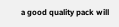a good quality pack will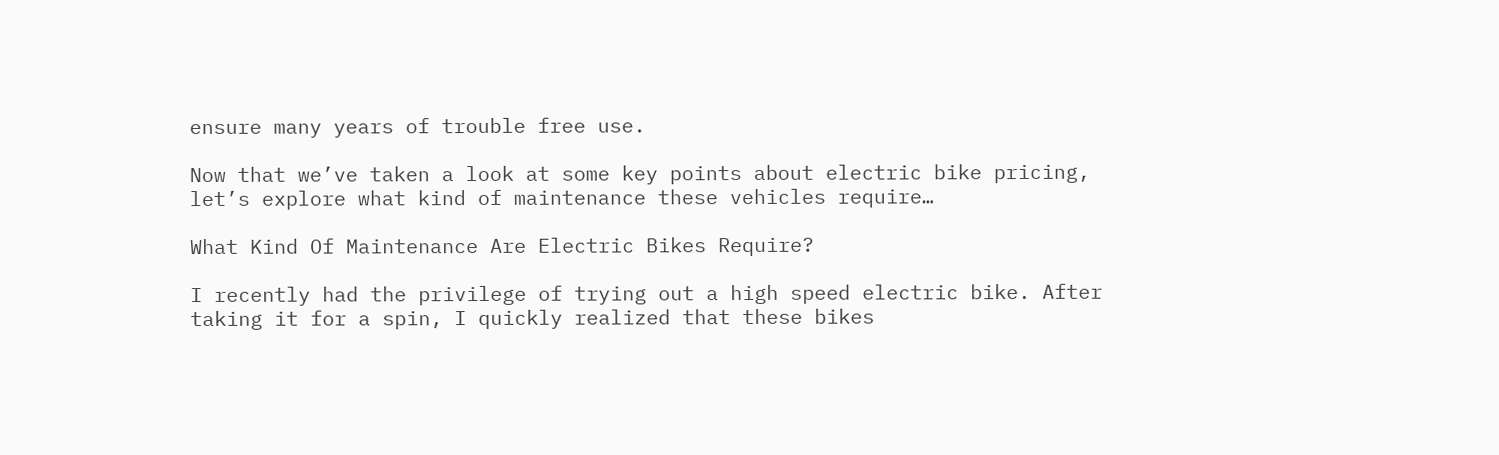ensure many years of trouble free use.

Now that we’ve taken a look at some key points about electric bike pricing, let’s explore what kind of maintenance these vehicles require…

What Kind Of Maintenance Are Electric Bikes Require?

I recently had the privilege of trying out a high speed electric bike. After taking it for a spin, I quickly realized that these bikes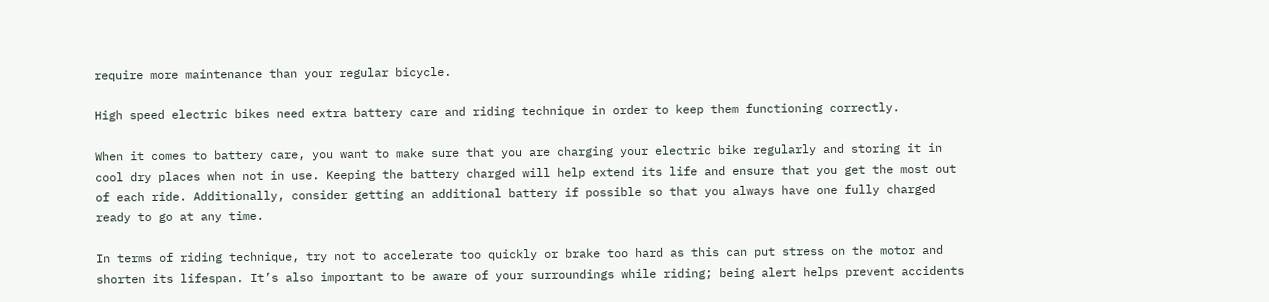require more maintenance than your regular bicycle.

High speed electric bikes need extra battery care and riding technique in order to keep them functioning correctly.

When it comes to battery care, you want to make sure that you are charging your electric bike regularly and storing it in cool dry places when not in use. Keeping the battery charged will help extend its life and ensure that you get the most out of each ride. Additionally, consider getting an additional battery if possible so that you always have one fully charged ready to go at any time.

In terms of riding technique, try not to accelerate too quickly or brake too hard as this can put stress on the motor and shorten its lifespan. It’s also important to be aware of your surroundings while riding; being alert helps prevent accidents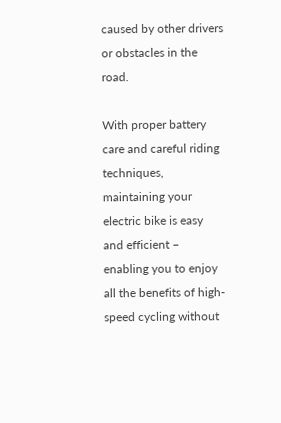caused by other drivers or obstacles in the road.

With proper battery care and careful riding techniques, maintaining your electric bike is easy and efficient – enabling you to enjoy all the benefits of high-speed cycling without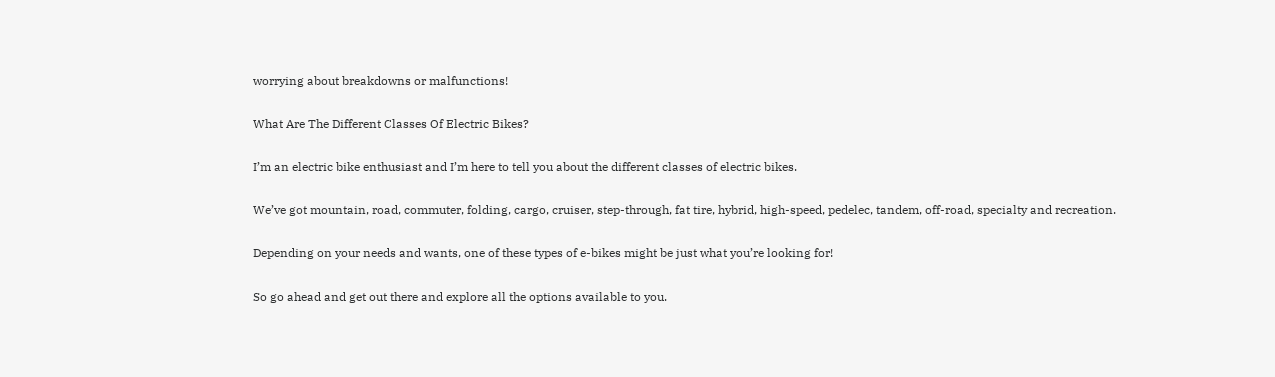worrying about breakdowns or malfunctions!

What Are The Different Classes Of Electric Bikes?

I’m an electric bike enthusiast and I’m here to tell you about the different classes of electric bikes.

We’ve got mountain, road, commuter, folding, cargo, cruiser, step-through, fat tire, hybrid, high-speed, pedelec, tandem, off-road, specialty and recreation.

Depending on your needs and wants, one of these types of e-bikes might be just what you’re looking for!

So go ahead and get out there and explore all the options available to you.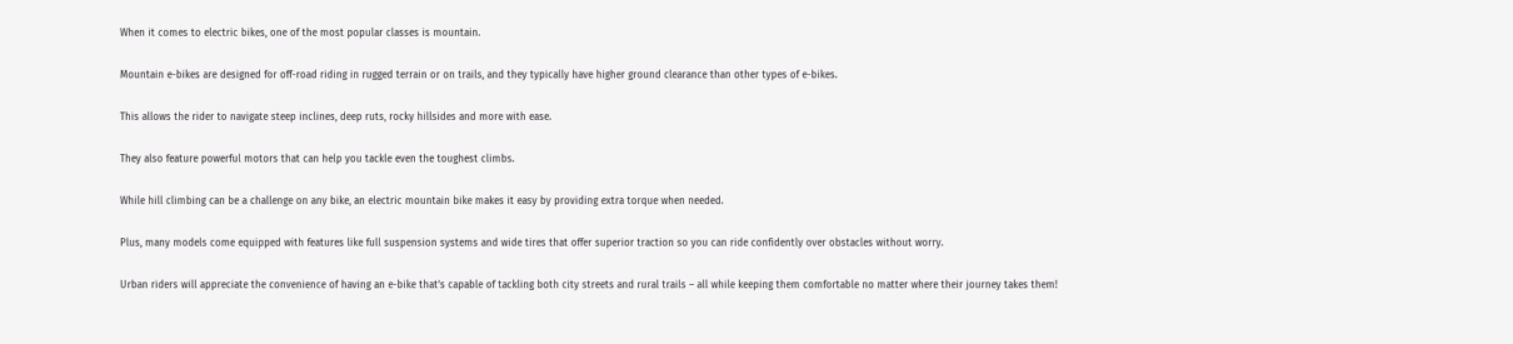When it comes to electric bikes, one of the most popular classes is mountain.

Mountain e-bikes are designed for off-road riding in rugged terrain or on trails, and they typically have higher ground clearance than other types of e-bikes.

This allows the rider to navigate steep inclines, deep ruts, rocky hillsides and more with ease.

They also feature powerful motors that can help you tackle even the toughest climbs.

While hill climbing can be a challenge on any bike, an electric mountain bike makes it easy by providing extra torque when needed.

Plus, many models come equipped with features like full suspension systems and wide tires that offer superior traction so you can ride confidently over obstacles without worry.

Urban riders will appreciate the convenience of having an e-bike that’s capable of tackling both city streets and rural trails – all while keeping them comfortable no matter where their journey takes them!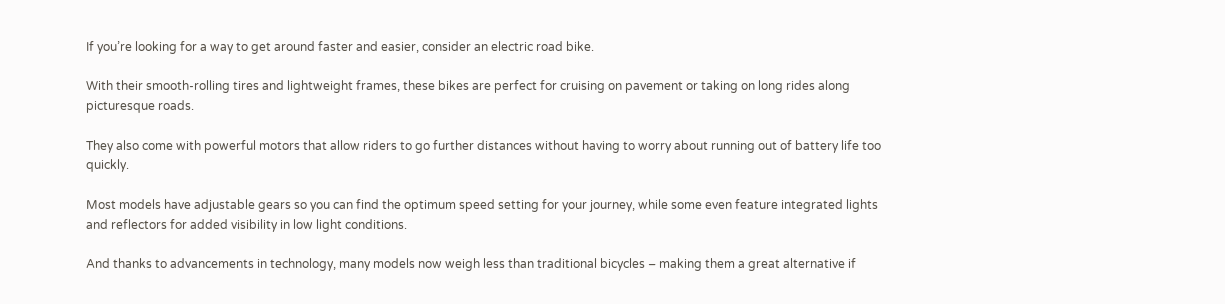If you’re looking for a way to get around faster and easier, consider an electric road bike.

With their smooth-rolling tires and lightweight frames, these bikes are perfect for cruising on pavement or taking on long rides along picturesque roads.

They also come with powerful motors that allow riders to go further distances without having to worry about running out of battery life too quickly.

Most models have adjustable gears so you can find the optimum speed setting for your journey, while some even feature integrated lights and reflectors for added visibility in low light conditions.

And thanks to advancements in technology, many models now weigh less than traditional bicycles – making them a great alternative if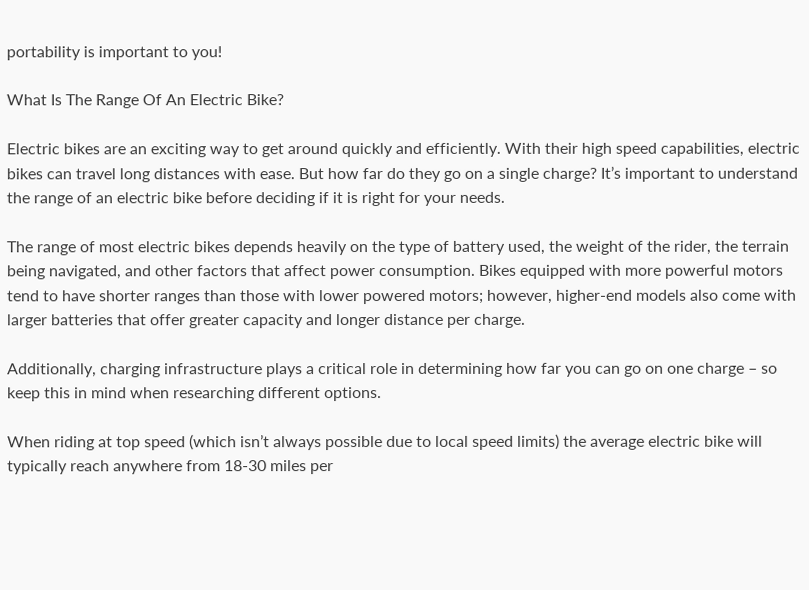portability is important to you!

What Is The Range Of An Electric Bike?

Electric bikes are an exciting way to get around quickly and efficiently. With their high speed capabilities, electric bikes can travel long distances with ease. But how far do they go on a single charge? It’s important to understand the range of an electric bike before deciding if it is right for your needs.

The range of most electric bikes depends heavily on the type of battery used, the weight of the rider, the terrain being navigated, and other factors that affect power consumption. Bikes equipped with more powerful motors tend to have shorter ranges than those with lower powered motors; however, higher-end models also come with larger batteries that offer greater capacity and longer distance per charge.

Additionally, charging infrastructure plays a critical role in determining how far you can go on one charge – so keep this in mind when researching different options.

When riding at top speed (which isn’t always possible due to local speed limits) the average electric bike will typically reach anywhere from 18-30 miles per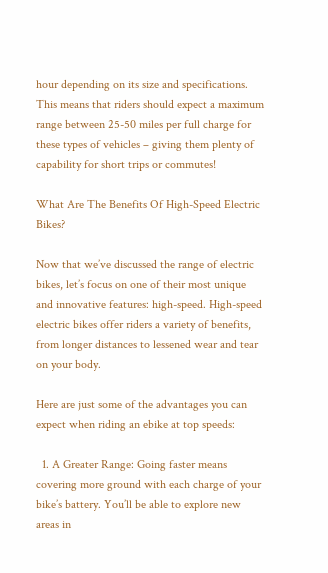hour depending on its size and specifications. This means that riders should expect a maximum range between 25-50 miles per full charge for these types of vehicles – giving them plenty of capability for short trips or commutes!

What Are The Benefits Of High-Speed Electric Bikes?

Now that we’ve discussed the range of electric bikes, let’s focus on one of their most unique and innovative features: high-speed. High-speed electric bikes offer riders a variety of benefits, from longer distances to lessened wear and tear on your body.

Here are just some of the advantages you can expect when riding an ebike at top speeds:

  1. A Greater Range: Going faster means covering more ground with each charge of your bike’s battery. You’ll be able to explore new areas in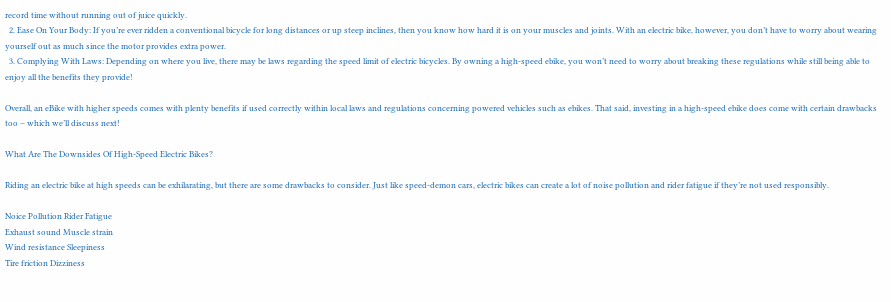record time without running out of juice quickly.
  2. Ease On Your Body: If you’re ever ridden a conventional bicycle for long distances or up steep inclines, then you know how hard it is on your muscles and joints. With an electric bike, however, you don’t have to worry about wearing yourself out as much since the motor provides extra power.
  3. Complying With Laws: Depending on where you live, there may be laws regarding the speed limit of electric bicycles. By owning a high-speed ebike, you won’t need to worry about breaking these regulations while still being able to enjoy all the benefits they provide!

Overall, an eBike with higher speeds comes with plenty benefits if used correctly within local laws and regulations concerning powered vehicles such as ebikes. That said, investing in a high-speed ebike does come with certain drawbacks too – which we’ll discuss next!

What Are The Downsides Of High-Speed Electric Bikes?

Riding an electric bike at high speeds can be exhilarating, but there are some drawbacks to consider. Just like speed-demon cars, electric bikes can create a lot of noise pollution and rider fatigue if they’re not used responsibly.

Noice Pollution Rider Fatigue
Exhaust sound Muscle strain
Wind resistance Sleepiness
Tire friction Dizziness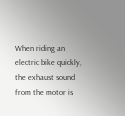When riding an electric bike quickly, the exhaust sound from the motor is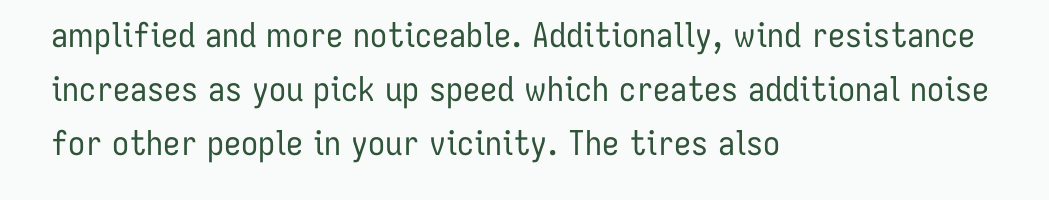amplified and more noticeable. Additionally, wind resistance increases as you pick up speed which creates additional noise for other people in your vicinity. The tires also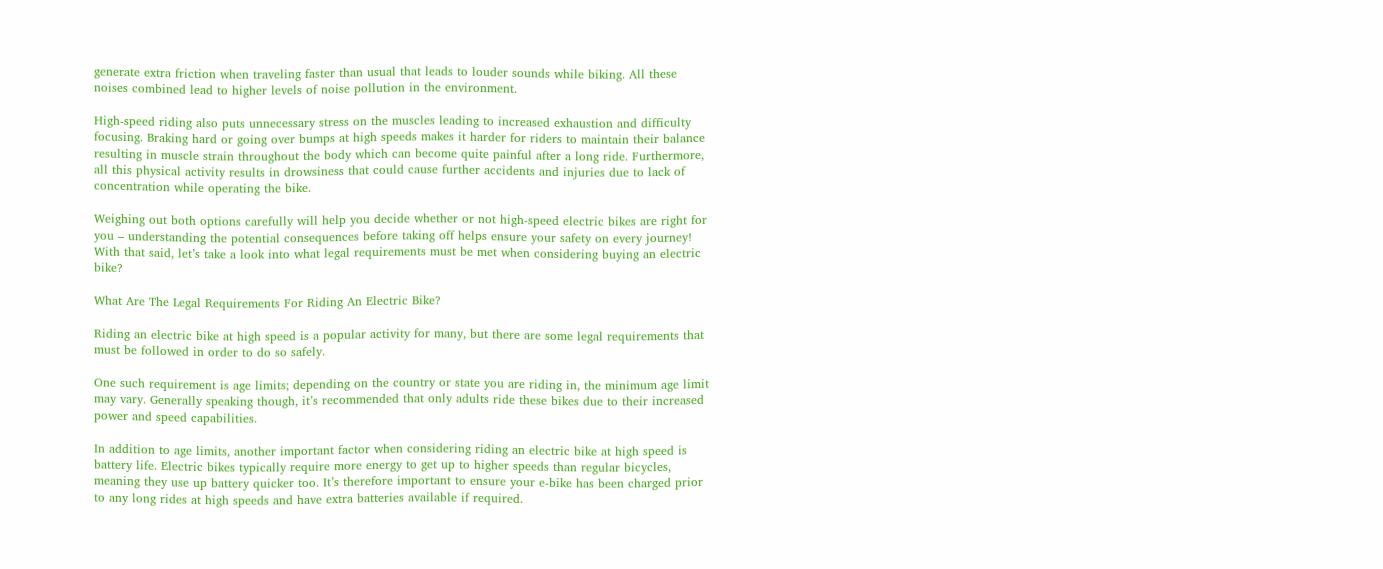generate extra friction when traveling faster than usual that leads to louder sounds while biking. All these noises combined lead to higher levels of noise pollution in the environment.

High-speed riding also puts unnecessary stress on the muscles leading to increased exhaustion and difficulty focusing. Braking hard or going over bumps at high speeds makes it harder for riders to maintain their balance resulting in muscle strain throughout the body which can become quite painful after a long ride. Furthermore, all this physical activity results in drowsiness that could cause further accidents and injuries due to lack of concentration while operating the bike.

Weighing out both options carefully will help you decide whether or not high-speed electric bikes are right for you – understanding the potential consequences before taking off helps ensure your safety on every journey! With that said, let’s take a look into what legal requirements must be met when considering buying an electric bike?

What Are The Legal Requirements For Riding An Electric Bike?

Riding an electric bike at high speed is a popular activity for many, but there are some legal requirements that must be followed in order to do so safely.

One such requirement is age limits; depending on the country or state you are riding in, the minimum age limit may vary. Generally speaking though, it’s recommended that only adults ride these bikes due to their increased power and speed capabilities.

In addition to age limits, another important factor when considering riding an electric bike at high speed is battery life. Electric bikes typically require more energy to get up to higher speeds than regular bicycles, meaning they use up battery quicker too. It’s therefore important to ensure your e-bike has been charged prior to any long rides at high speeds and have extra batteries available if required.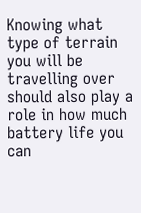Knowing what type of terrain you will be travelling over should also play a role in how much battery life you can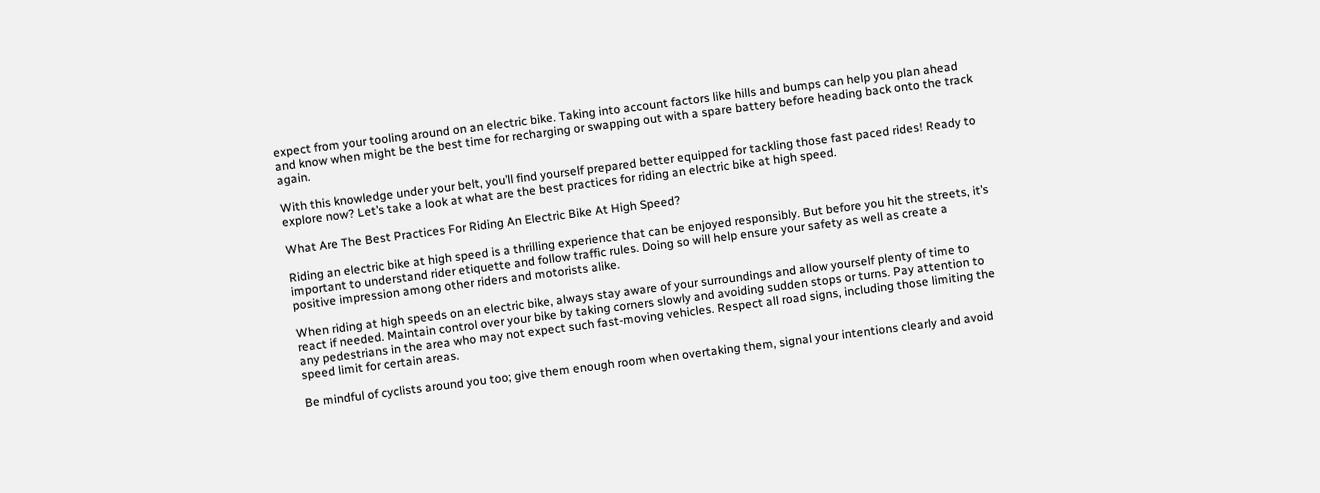expect from your tooling around on an electric bike. Taking into account factors like hills and bumps can help you plan ahead and know when might be the best time for recharging or swapping out with a spare battery before heading back onto the track again.

With this knowledge under your belt, you’ll find yourself prepared better equipped for tackling those fast paced rides! Ready to explore now? Let’s take a look at what are the best practices for riding an electric bike at high speed.

What Are The Best Practices For Riding An Electric Bike At High Speed?

Riding an electric bike at high speed is a thrilling experience that can be enjoyed responsibly. But before you hit the streets, it’s important to understand rider etiquette and follow traffic rules. Doing so will help ensure your safety as well as create a positive impression among other riders and motorists alike.

When riding at high speeds on an electric bike, always stay aware of your surroundings and allow yourself plenty of time to react if needed. Maintain control over your bike by taking corners slowly and avoiding sudden stops or turns. Pay attention to any pedestrians in the area who may not expect such fast-moving vehicles. Respect all road signs, including those limiting the speed limit for certain areas.

Be mindful of cyclists around you too; give them enough room when overtaking them, signal your intentions clearly and avoid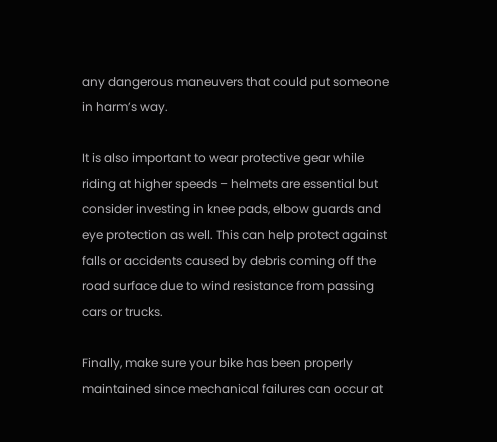any dangerous maneuvers that could put someone in harm’s way.

It is also important to wear protective gear while riding at higher speeds – helmets are essential but consider investing in knee pads, elbow guards and eye protection as well. This can help protect against falls or accidents caused by debris coming off the road surface due to wind resistance from passing cars or trucks.

Finally, make sure your bike has been properly maintained since mechanical failures can occur at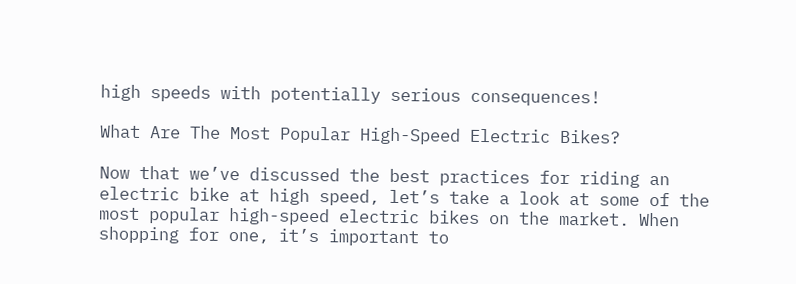high speeds with potentially serious consequences!

What Are The Most Popular High-Speed Electric Bikes?

Now that we’ve discussed the best practices for riding an electric bike at high speed, let’s take a look at some of the most popular high-speed electric bikes on the market. When shopping for one, it’s important to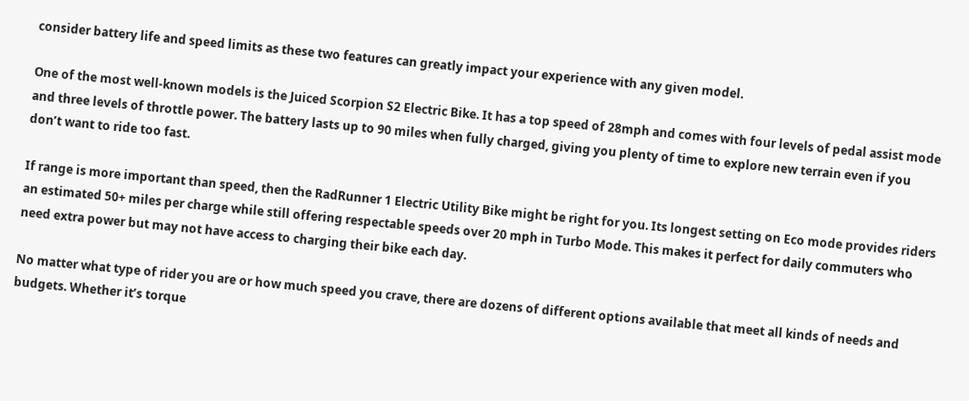consider battery life and speed limits as these two features can greatly impact your experience with any given model.

One of the most well-known models is the Juiced Scorpion S2 Electric Bike. It has a top speed of 28mph and comes with four levels of pedal assist mode and three levels of throttle power. The battery lasts up to 90 miles when fully charged, giving you plenty of time to explore new terrain even if you don’t want to ride too fast.

If range is more important than speed, then the RadRunner 1 Electric Utility Bike might be right for you. Its longest setting on Eco mode provides riders an estimated 50+ miles per charge while still offering respectable speeds over 20 mph in Turbo Mode. This makes it perfect for daily commuters who need extra power but may not have access to charging their bike each day.

No matter what type of rider you are or how much speed you crave, there are dozens of different options available that meet all kinds of needs and budgets. Whether it’s torque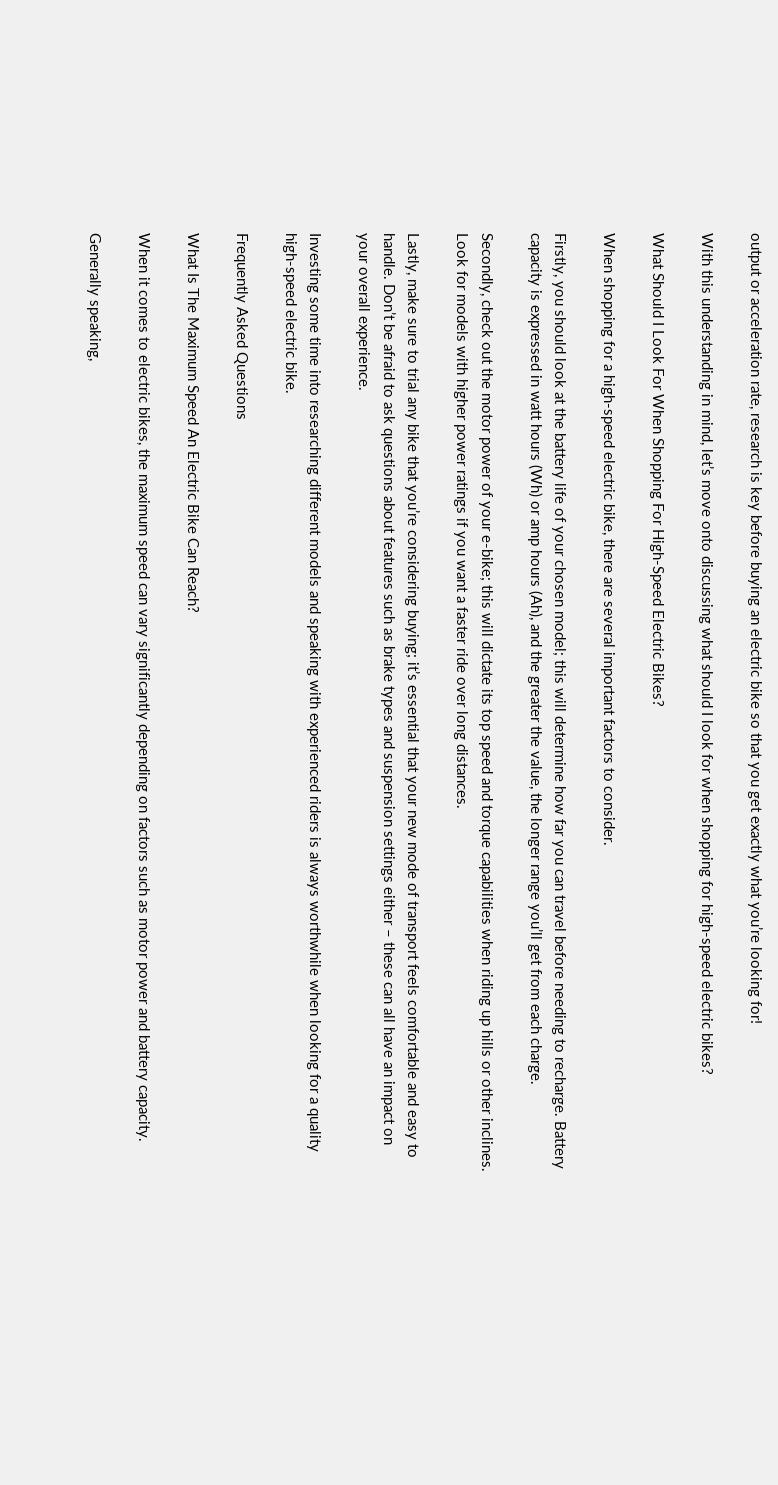output or acceleration rate, research is key before buying an electric bike so that you get exactly what you’re looking for!

With this understanding in mind, let’s move onto discussing what should I look for when shopping for high-speed electric bikes?

What Should I Look For When Shopping For High-Speed Electric Bikes?

When shopping for a high-speed electric bike, there are several important factors to consider.

Firstly, you should look at the battery life of your chosen model; this will determine how far you can travel before needing to recharge. Battery capacity is expressed in watt hours (Wh) or amp hours (Ah), and the greater the value, the longer range you’ll get from each charge.

Secondly, check out the motor power of your e-bike; this will dictate its top speed and torque capabilities when riding up hills or other inclines. Look for models with higher power ratings if you want a faster ride over long distances.

Lastly, make sure to trial any bike that you’re considering buying; it’s essential that your new mode of transport feels comfortable and easy to handle. Don’t be afraid to ask questions about features such as brake types and suspension settings either – these can all have an impact on your overall experience.

Investing some time into researching different models and speaking with experienced riders is always worthwhile when looking for a quality high-speed electric bike.

Frequently Asked Questions

What Is The Maximum Speed An Electric Bike Can Reach?

When it comes to electric bikes, the maximum speed can vary significantly depending on factors such as motor power and battery capacity.

Generally speaking,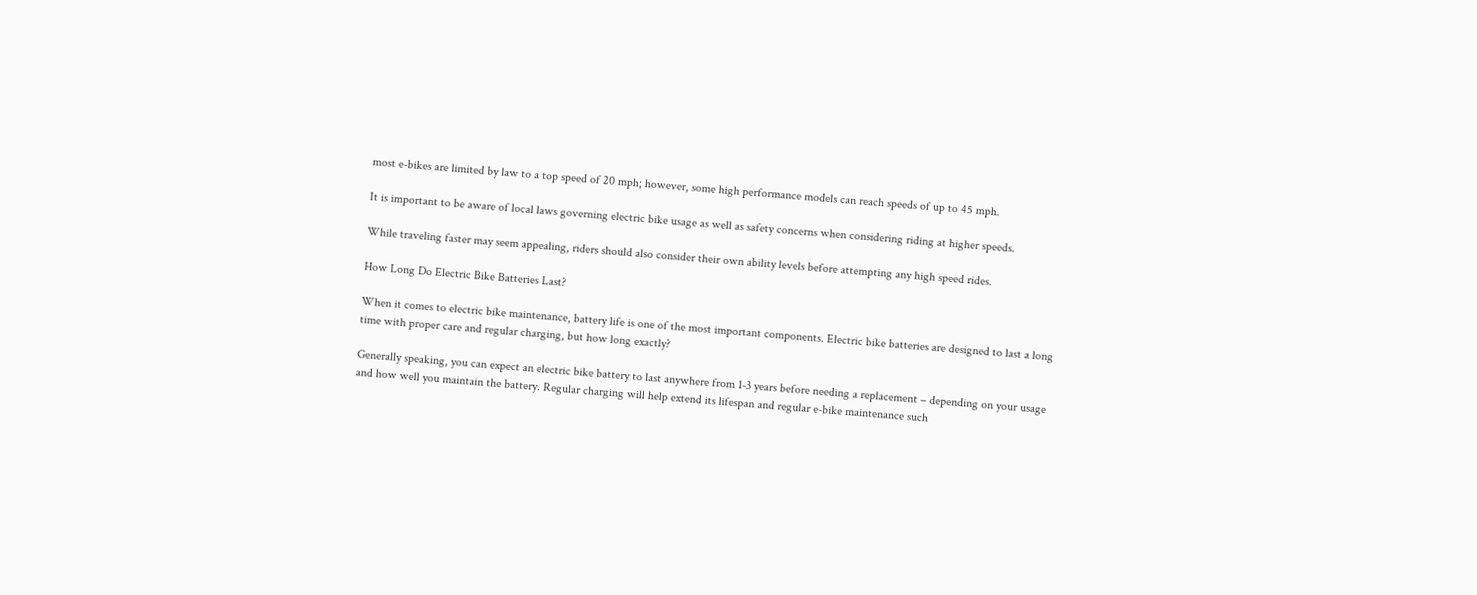most e-bikes are limited by law to a top speed of 20 mph; however, some high performance models can reach speeds of up to 45 mph.

It is important to be aware of local laws governing electric bike usage as well as safety concerns when considering riding at higher speeds.

While traveling faster may seem appealing, riders should also consider their own ability levels before attempting any high speed rides.

How Long Do Electric Bike Batteries Last?

When it comes to electric bike maintenance, battery life is one of the most important components. Electric bike batteries are designed to last a long time with proper care and regular charging, but how long exactly?

Generally speaking, you can expect an electric bike battery to last anywhere from 1-3 years before needing a replacement – depending on your usage and how well you maintain the battery. Regular charging will help extend its lifespan and regular e-bike maintenance such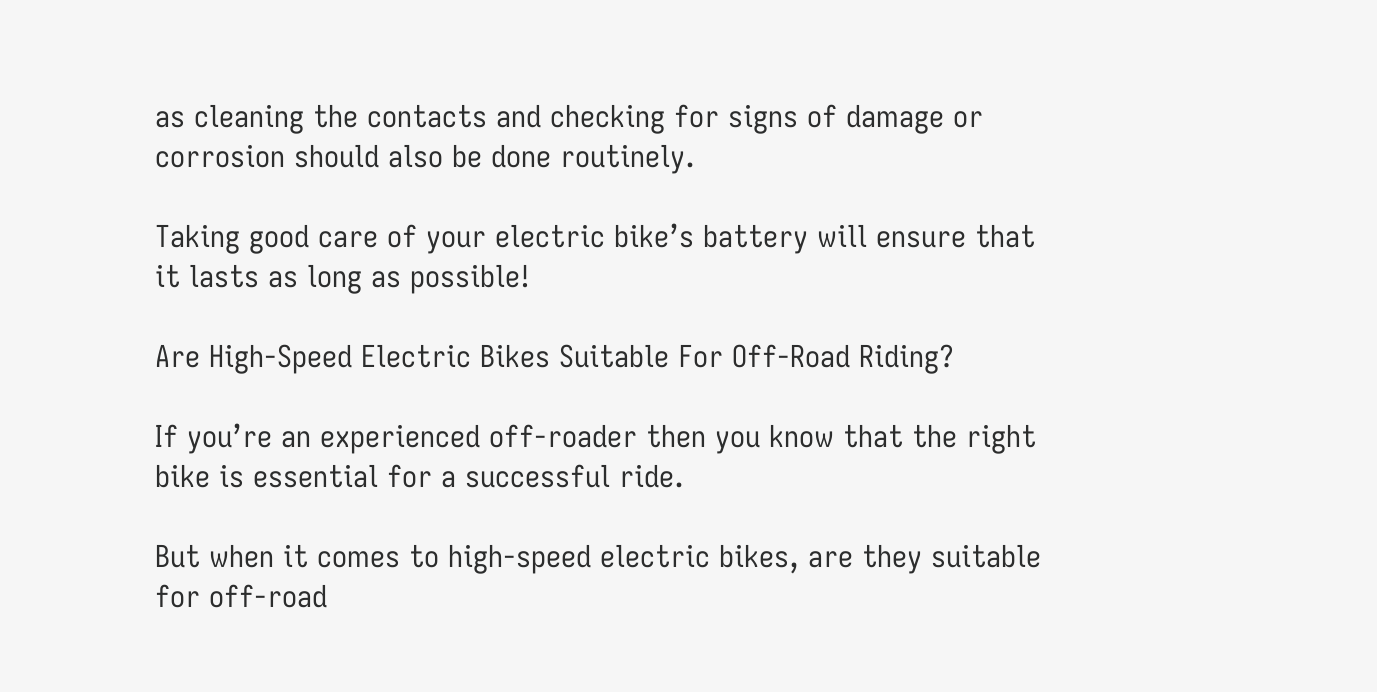as cleaning the contacts and checking for signs of damage or corrosion should also be done routinely.

Taking good care of your electric bike’s battery will ensure that it lasts as long as possible!

Are High-Speed Electric Bikes Suitable For Off-Road Riding?

If you’re an experienced off-roader then you know that the right bike is essential for a successful ride.

But when it comes to high-speed electric bikes, are they suitable for off-road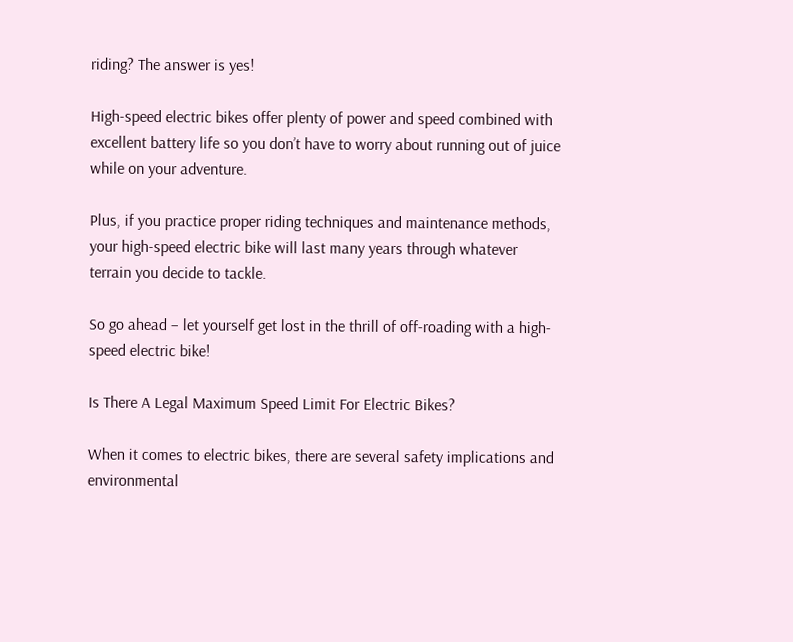riding? The answer is yes!

High-speed electric bikes offer plenty of power and speed combined with excellent battery life so you don’t have to worry about running out of juice while on your adventure.

Plus, if you practice proper riding techniques and maintenance methods, your high-speed electric bike will last many years through whatever terrain you decide to tackle.

So go ahead – let yourself get lost in the thrill of off-roading with a high-speed electric bike!

Is There A Legal Maximum Speed Limit For Electric Bikes?

When it comes to electric bikes, there are several safety implications and environmental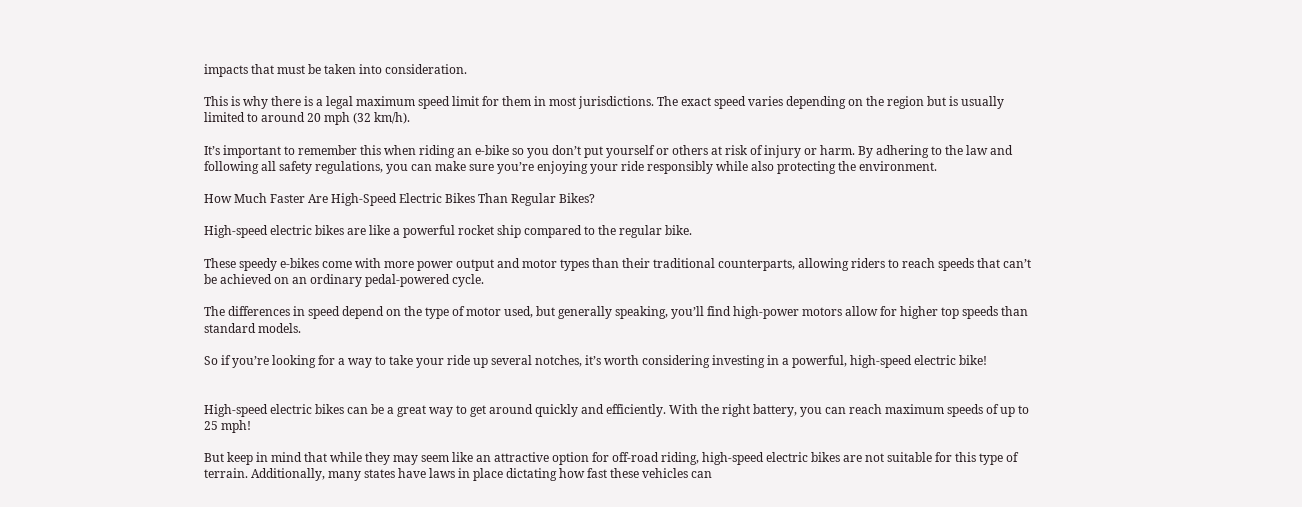impacts that must be taken into consideration.

This is why there is a legal maximum speed limit for them in most jurisdictions. The exact speed varies depending on the region but is usually limited to around 20 mph (32 km/h).

It’s important to remember this when riding an e-bike so you don’t put yourself or others at risk of injury or harm. By adhering to the law and following all safety regulations, you can make sure you’re enjoying your ride responsibly while also protecting the environment.

How Much Faster Are High-Speed Electric Bikes Than Regular Bikes?

High-speed electric bikes are like a powerful rocket ship compared to the regular bike.

These speedy e-bikes come with more power output and motor types than their traditional counterparts, allowing riders to reach speeds that can’t be achieved on an ordinary pedal-powered cycle.

The differences in speed depend on the type of motor used, but generally speaking, you’ll find high-power motors allow for higher top speeds than standard models.

So if you’re looking for a way to take your ride up several notches, it’s worth considering investing in a powerful, high-speed electric bike!


High-speed electric bikes can be a great way to get around quickly and efficiently. With the right battery, you can reach maximum speeds of up to 25 mph!

But keep in mind that while they may seem like an attractive option for off-road riding, high-speed electric bikes are not suitable for this type of terrain. Additionally, many states have laws in place dictating how fast these vehicles can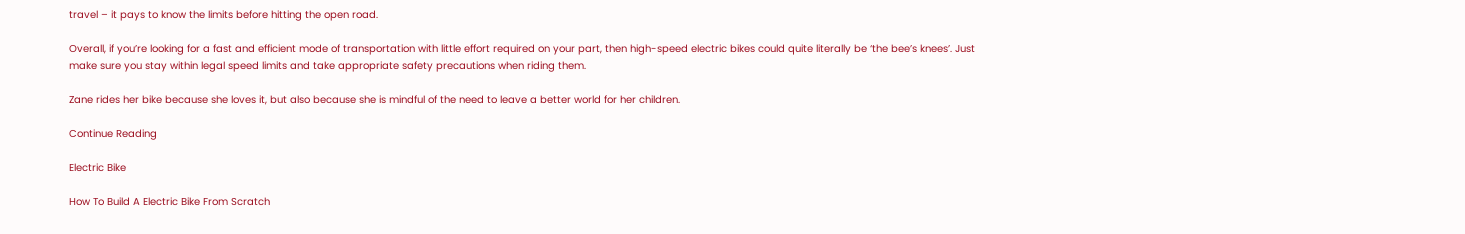travel – it pays to know the limits before hitting the open road.

Overall, if you’re looking for a fast and efficient mode of transportation with little effort required on your part, then high-speed electric bikes could quite literally be ‘the bee’s knees’. Just make sure you stay within legal speed limits and take appropriate safety precautions when riding them.

Zane rides her bike because she loves it, but also because she is mindful of the need to leave a better world for her children.

Continue Reading

Electric Bike

How To Build A Electric Bike From Scratch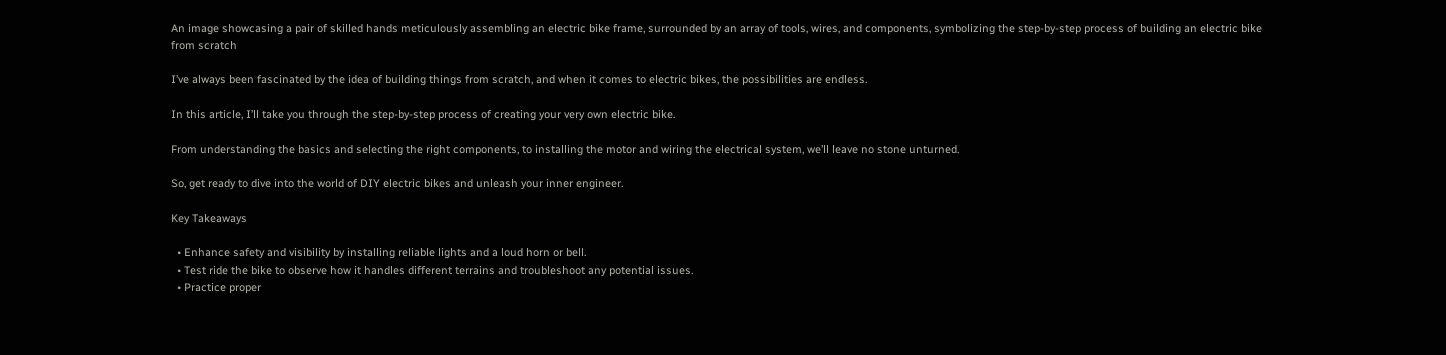An image showcasing a pair of skilled hands meticulously assembling an electric bike frame, surrounded by an array of tools, wires, and components, symbolizing the step-by-step process of building an electric bike from scratch

I’ve always been fascinated by the idea of building things from scratch, and when it comes to electric bikes, the possibilities are endless.

In this article, I’ll take you through the step-by-step process of creating your very own electric bike.

From understanding the basics and selecting the right components, to installing the motor and wiring the electrical system, we’ll leave no stone unturned.

So, get ready to dive into the world of DIY electric bikes and unleash your inner engineer.

Key Takeaways

  • Enhance safety and visibility by installing reliable lights and a loud horn or bell.
  • Test ride the bike to observe how it handles different terrains and troubleshoot any potential issues.
  • Practice proper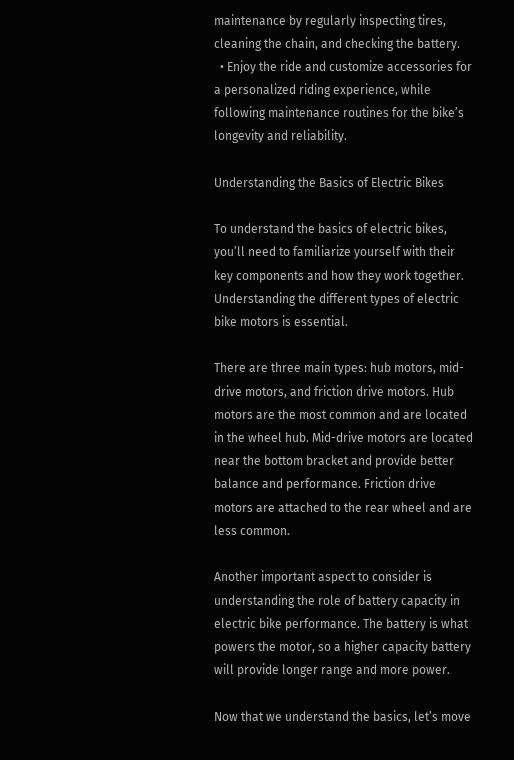maintenance by regularly inspecting tires, cleaning the chain, and checking the battery.
  • Enjoy the ride and customize accessories for a personalized riding experience, while following maintenance routines for the bike’s longevity and reliability.

Understanding the Basics of Electric Bikes

To understand the basics of electric bikes, you’ll need to familiarize yourself with their key components and how they work together. Understanding the different types of electric bike motors is essential.

There are three main types: hub motors, mid-drive motors, and friction drive motors. Hub motors are the most common and are located in the wheel hub. Mid-drive motors are located near the bottom bracket and provide better balance and performance. Friction drive motors are attached to the rear wheel and are less common.

Another important aspect to consider is understanding the role of battery capacity in electric bike performance. The battery is what powers the motor, so a higher capacity battery will provide longer range and more power.

Now that we understand the basics, let’s move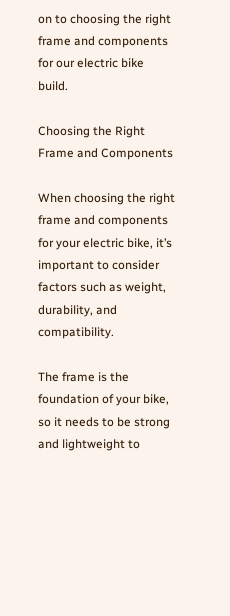on to choosing the right frame and components for our electric bike build.

Choosing the Right Frame and Components

When choosing the right frame and components for your electric bike, it’s important to consider factors such as weight, durability, and compatibility.

The frame is the foundation of your bike, so it needs to be strong and lightweight to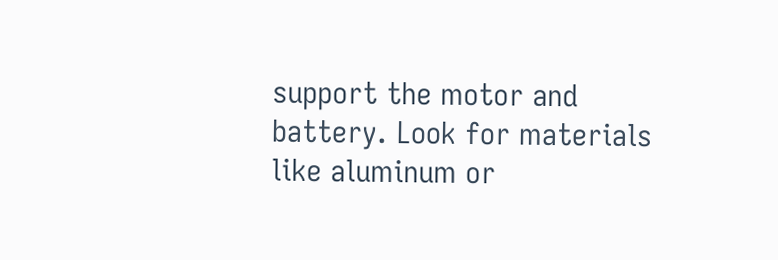support the motor and battery. Look for materials like aluminum or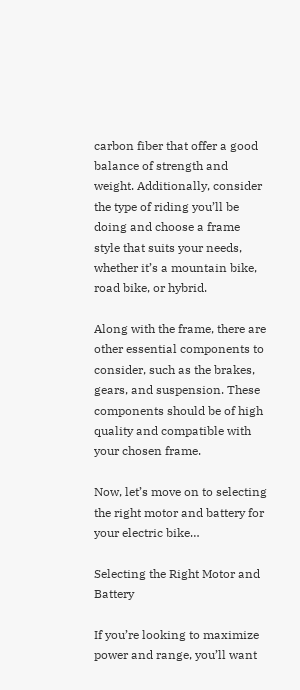carbon fiber that offer a good balance of strength and weight. Additionally, consider the type of riding you’ll be doing and choose a frame style that suits your needs, whether it’s a mountain bike, road bike, or hybrid.

Along with the frame, there are other essential components to consider, such as the brakes, gears, and suspension. These components should be of high quality and compatible with your chosen frame.

Now, let’s move on to selecting the right motor and battery for your electric bike…

Selecting the Right Motor and Battery

If you’re looking to maximize power and range, you’ll want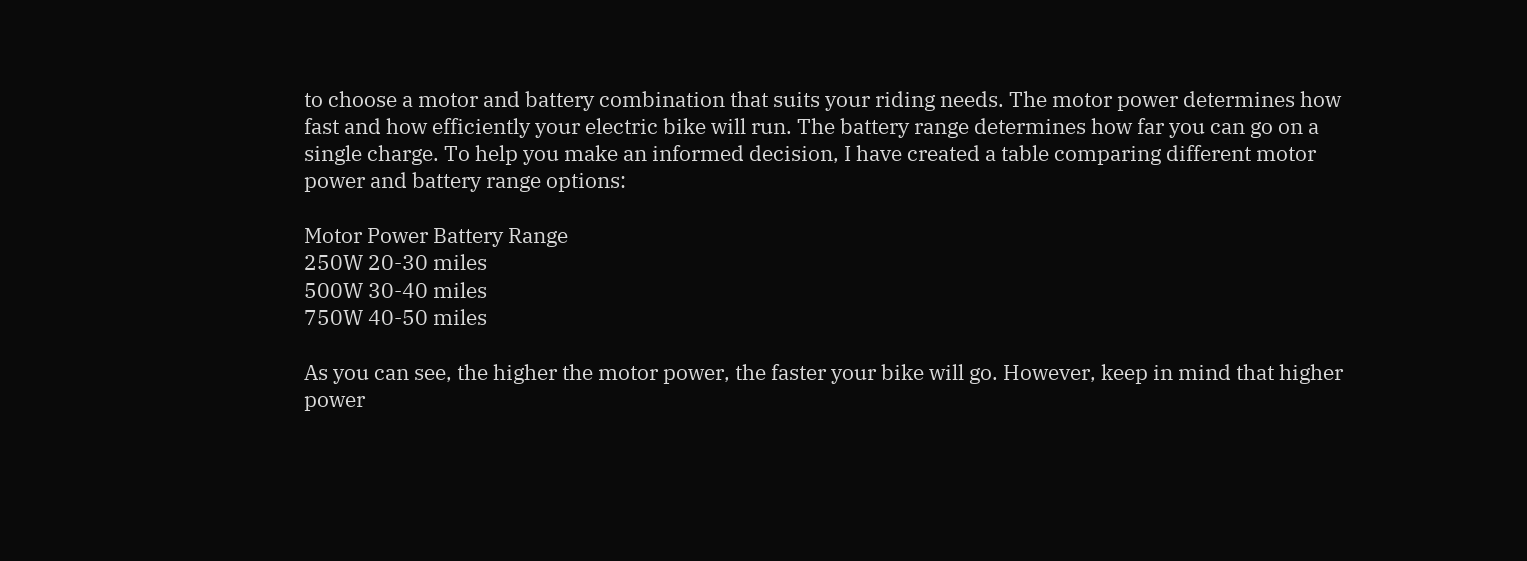to choose a motor and battery combination that suits your riding needs. The motor power determines how fast and how efficiently your electric bike will run. The battery range determines how far you can go on a single charge. To help you make an informed decision, I have created a table comparing different motor power and battery range options:

Motor Power Battery Range
250W 20-30 miles
500W 30-40 miles
750W 40-50 miles

As you can see, the higher the motor power, the faster your bike will go. However, keep in mind that higher power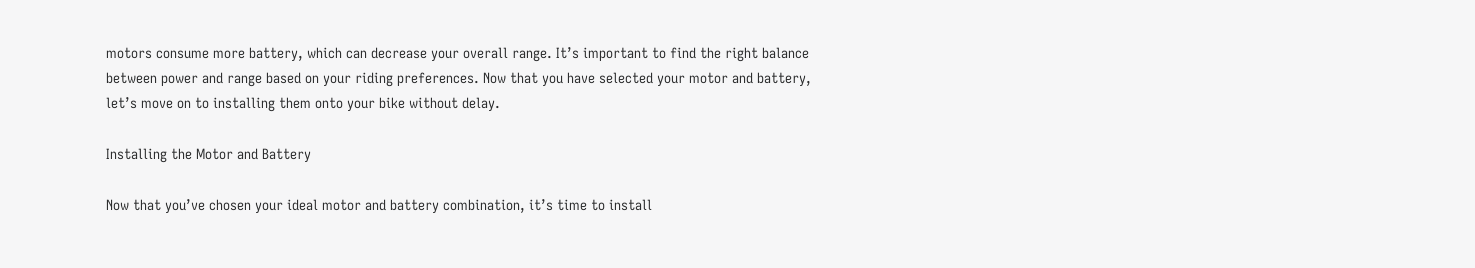motors consume more battery, which can decrease your overall range. It’s important to find the right balance between power and range based on your riding preferences. Now that you have selected your motor and battery, let’s move on to installing them onto your bike without delay.

Installing the Motor and Battery

Now that you’ve chosen your ideal motor and battery combination, it’s time to install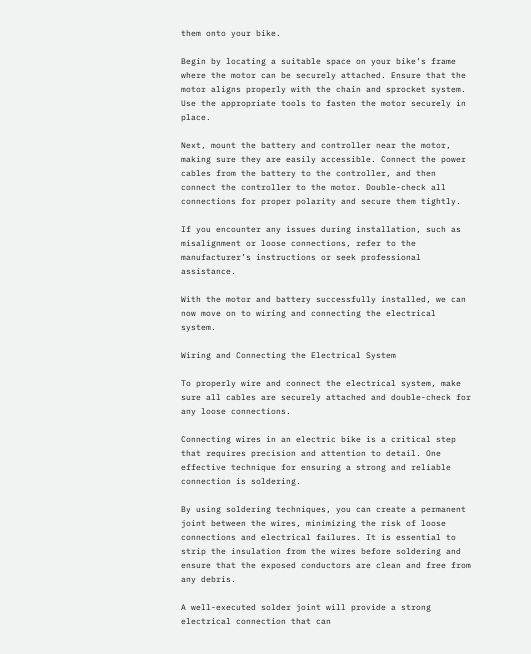them onto your bike.

Begin by locating a suitable space on your bike’s frame where the motor can be securely attached. Ensure that the motor aligns properly with the chain and sprocket system. Use the appropriate tools to fasten the motor securely in place.

Next, mount the battery and controller near the motor, making sure they are easily accessible. Connect the power cables from the battery to the controller, and then connect the controller to the motor. Double-check all connections for proper polarity and secure them tightly.

If you encounter any issues during installation, such as misalignment or loose connections, refer to the manufacturer’s instructions or seek professional assistance.

With the motor and battery successfully installed, we can now move on to wiring and connecting the electrical system.

Wiring and Connecting the Electrical System

To properly wire and connect the electrical system, make sure all cables are securely attached and double-check for any loose connections.

Connecting wires in an electric bike is a critical step that requires precision and attention to detail. One effective technique for ensuring a strong and reliable connection is soldering.

By using soldering techniques, you can create a permanent joint between the wires, minimizing the risk of loose connections and electrical failures. It is essential to strip the insulation from the wires before soldering and ensure that the exposed conductors are clean and free from any debris.

A well-executed solder joint will provide a strong electrical connection that can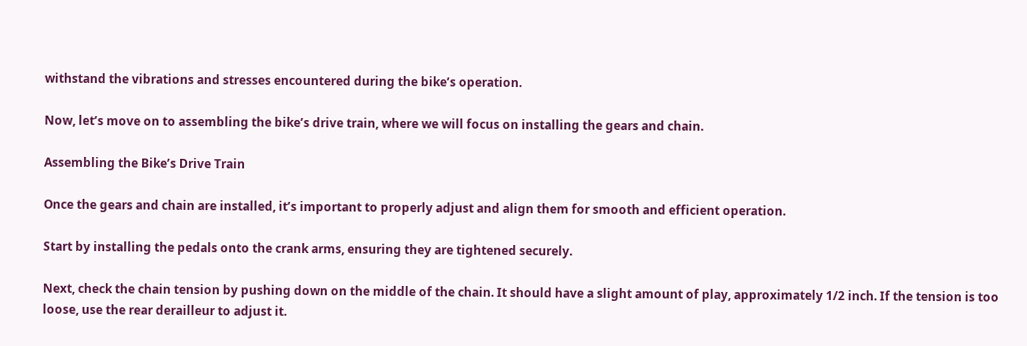withstand the vibrations and stresses encountered during the bike’s operation.

Now, let’s move on to assembling the bike’s drive train, where we will focus on installing the gears and chain.

Assembling the Bike’s Drive Train

Once the gears and chain are installed, it’s important to properly adjust and align them for smooth and efficient operation.

Start by installing the pedals onto the crank arms, ensuring they are tightened securely.

Next, check the chain tension by pushing down on the middle of the chain. It should have a slight amount of play, approximately 1/2 inch. If the tension is too loose, use the rear derailleur to adjust it.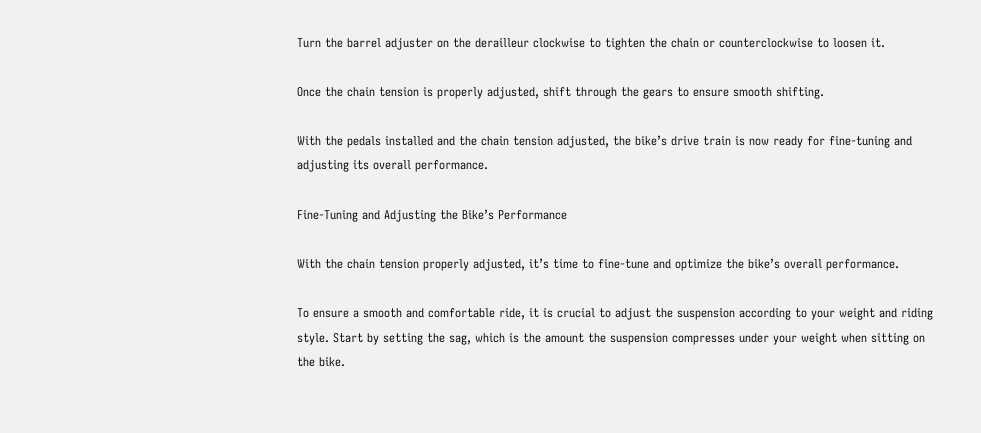Turn the barrel adjuster on the derailleur clockwise to tighten the chain or counterclockwise to loosen it.

Once the chain tension is properly adjusted, shift through the gears to ensure smooth shifting.

With the pedals installed and the chain tension adjusted, the bike’s drive train is now ready for fine-tuning and adjusting its overall performance.

Fine-Tuning and Adjusting the Bike’s Performance

With the chain tension properly adjusted, it’s time to fine-tune and optimize the bike’s overall performance.

To ensure a smooth and comfortable ride, it is crucial to adjust the suspension according to your weight and riding style. Start by setting the sag, which is the amount the suspension compresses under your weight when sitting on the bike.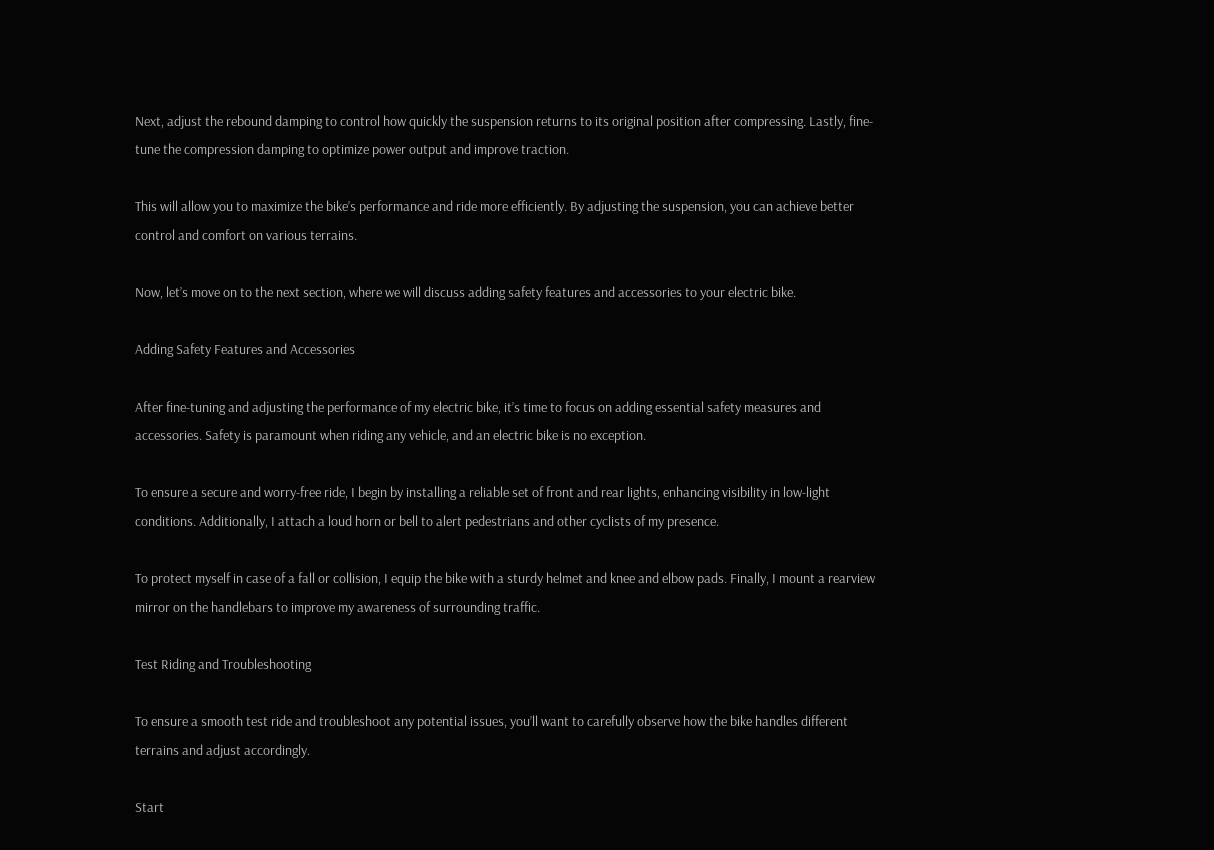Next, adjust the rebound damping to control how quickly the suspension returns to its original position after compressing. Lastly, fine-tune the compression damping to optimize power output and improve traction.

This will allow you to maximize the bike’s performance and ride more efficiently. By adjusting the suspension, you can achieve better control and comfort on various terrains.

Now, let’s move on to the next section, where we will discuss adding safety features and accessories to your electric bike.

Adding Safety Features and Accessories

After fine-tuning and adjusting the performance of my electric bike, it’s time to focus on adding essential safety measures and accessories. Safety is paramount when riding any vehicle, and an electric bike is no exception.

To ensure a secure and worry-free ride, I begin by installing a reliable set of front and rear lights, enhancing visibility in low-light conditions. Additionally, I attach a loud horn or bell to alert pedestrians and other cyclists of my presence.

To protect myself in case of a fall or collision, I equip the bike with a sturdy helmet and knee and elbow pads. Finally, I mount a rearview mirror on the handlebars to improve my awareness of surrounding traffic.

Test Riding and Troubleshooting

To ensure a smooth test ride and troubleshoot any potential issues, you’ll want to carefully observe how the bike handles different terrains and adjust accordingly.

Start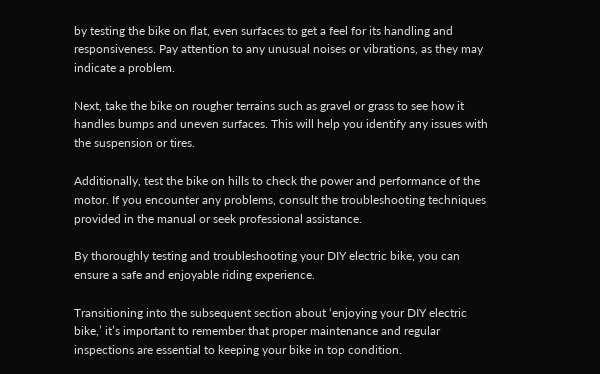by testing the bike on flat, even surfaces to get a feel for its handling and responsiveness. Pay attention to any unusual noises or vibrations, as they may indicate a problem.

Next, take the bike on rougher terrains such as gravel or grass to see how it handles bumps and uneven surfaces. This will help you identify any issues with the suspension or tires.

Additionally, test the bike on hills to check the power and performance of the motor. If you encounter any problems, consult the troubleshooting techniques provided in the manual or seek professional assistance.

By thoroughly testing and troubleshooting your DIY electric bike, you can ensure a safe and enjoyable riding experience.

Transitioning into the subsequent section about ‘enjoying your DIY electric bike,’ it’s important to remember that proper maintenance and regular inspections are essential to keeping your bike in top condition.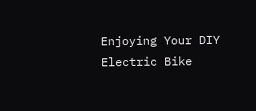Enjoying Your DIY Electric Bike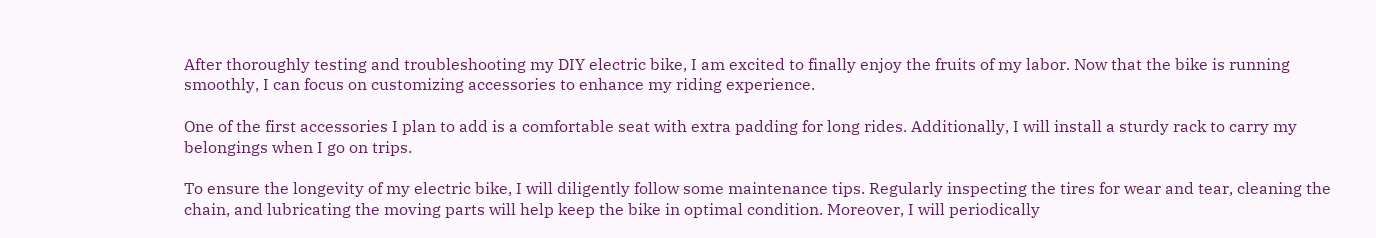After thoroughly testing and troubleshooting my DIY electric bike, I am excited to finally enjoy the fruits of my labor. Now that the bike is running smoothly, I can focus on customizing accessories to enhance my riding experience.

One of the first accessories I plan to add is a comfortable seat with extra padding for long rides. Additionally, I will install a sturdy rack to carry my belongings when I go on trips.

To ensure the longevity of my electric bike, I will diligently follow some maintenance tips. Regularly inspecting the tires for wear and tear, cleaning the chain, and lubricating the moving parts will help keep the bike in optimal condition. Moreover, I will periodically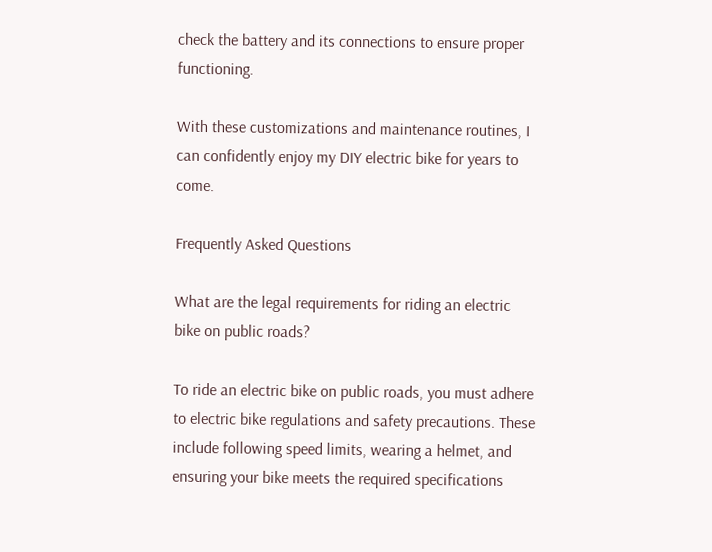check the battery and its connections to ensure proper functioning.

With these customizations and maintenance routines, I can confidently enjoy my DIY electric bike for years to come.

Frequently Asked Questions

What are the legal requirements for riding an electric bike on public roads?

To ride an electric bike on public roads, you must adhere to electric bike regulations and safety precautions. These include following speed limits, wearing a helmet, and ensuring your bike meets the required specifications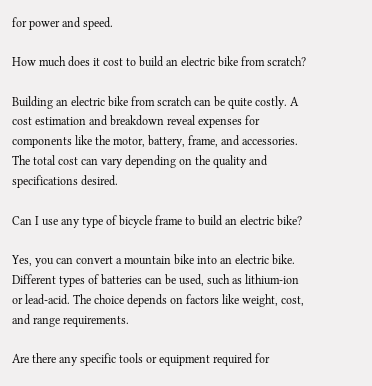for power and speed.

How much does it cost to build an electric bike from scratch?

Building an electric bike from scratch can be quite costly. A cost estimation and breakdown reveal expenses for components like the motor, battery, frame, and accessories. The total cost can vary depending on the quality and specifications desired.

Can I use any type of bicycle frame to build an electric bike?

Yes, you can convert a mountain bike into an electric bike. Different types of batteries can be used, such as lithium-ion or lead-acid. The choice depends on factors like weight, cost, and range requirements.

Are there any specific tools or equipment required for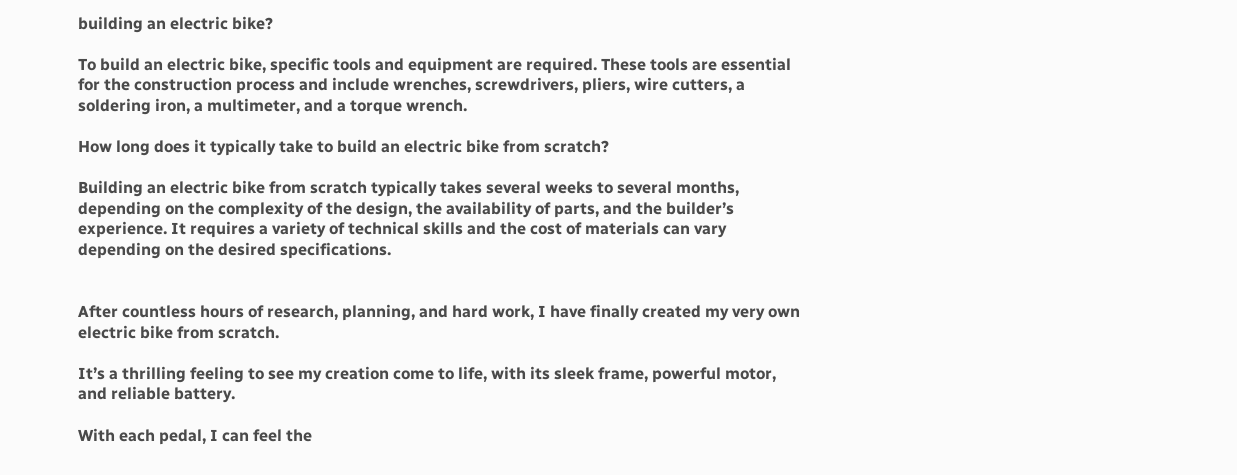building an electric bike?

To build an electric bike, specific tools and equipment are required. These tools are essential for the construction process and include wrenches, screwdrivers, pliers, wire cutters, a soldering iron, a multimeter, and a torque wrench.

How long does it typically take to build an electric bike from scratch?

Building an electric bike from scratch typically takes several weeks to several months, depending on the complexity of the design, the availability of parts, and the builder’s experience. It requires a variety of technical skills and the cost of materials can vary depending on the desired specifications.


After countless hours of research, planning, and hard work, I have finally created my very own electric bike from scratch.

It’s a thrilling feeling to see my creation come to life, with its sleek frame, powerful motor, and reliable battery.

With each pedal, I can feel the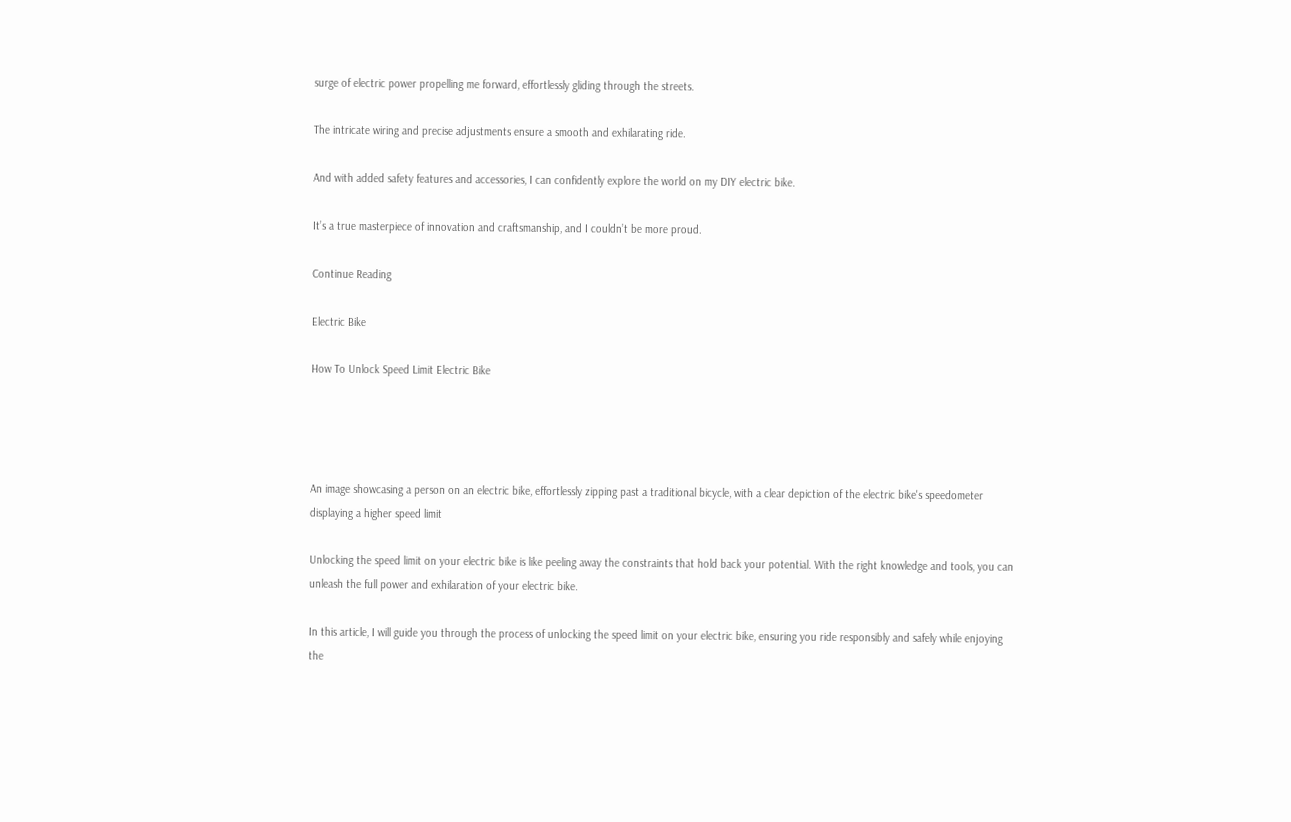surge of electric power propelling me forward, effortlessly gliding through the streets.

The intricate wiring and precise adjustments ensure a smooth and exhilarating ride.

And with added safety features and accessories, I can confidently explore the world on my DIY electric bike.

It’s a true masterpiece of innovation and craftsmanship, and I couldn’t be more proud.

Continue Reading

Electric Bike

How To Unlock Speed Limit Electric Bike




An image showcasing a person on an electric bike, effortlessly zipping past a traditional bicycle, with a clear depiction of the electric bike's speedometer displaying a higher speed limit

Unlocking the speed limit on your electric bike is like peeling away the constraints that hold back your potential. With the right knowledge and tools, you can unleash the full power and exhilaration of your electric bike.

In this article, I will guide you through the process of unlocking the speed limit on your electric bike, ensuring you ride responsibly and safely while enjoying the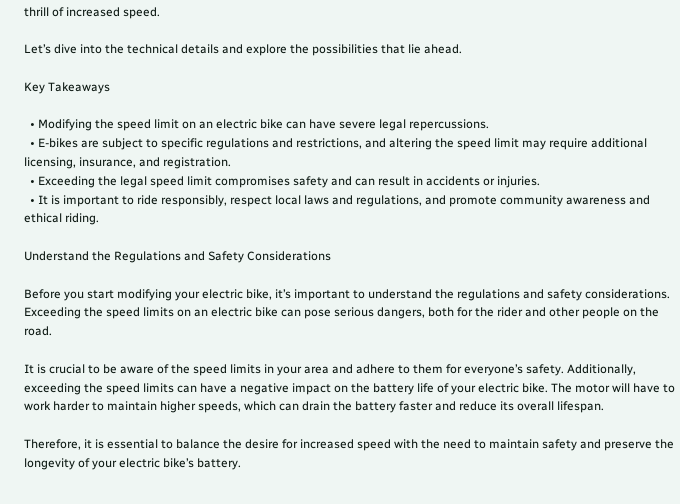thrill of increased speed.

Let’s dive into the technical details and explore the possibilities that lie ahead.

Key Takeaways

  • Modifying the speed limit on an electric bike can have severe legal repercussions.
  • E-bikes are subject to specific regulations and restrictions, and altering the speed limit may require additional licensing, insurance, and registration.
  • Exceeding the legal speed limit compromises safety and can result in accidents or injuries.
  • It is important to ride responsibly, respect local laws and regulations, and promote community awareness and ethical riding.

Understand the Regulations and Safety Considerations

Before you start modifying your electric bike, it’s important to understand the regulations and safety considerations. Exceeding the speed limits on an electric bike can pose serious dangers, both for the rider and other people on the road.

It is crucial to be aware of the speed limits in your area and adhere to them for everyone’s safety. Additionally, exceeding the speed limits can have a negative impact on the battery life of your electric bike. The motor will have to work harder to maintain higher speeds, which can drain the battery faster and reduce its overall lifespan.

Therefore, it is essential to balance the desire for increased speed with the need to maintain safety and preserve the longevity of your electric bike’s battery.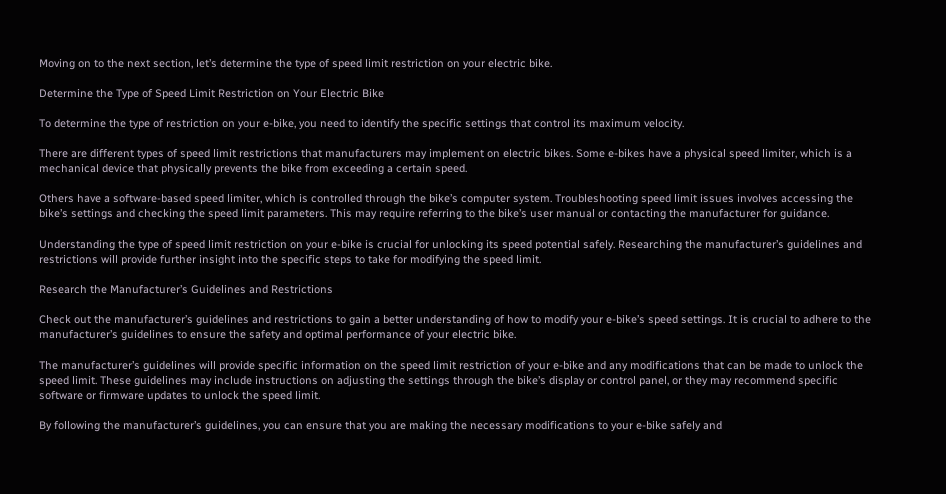Moving on to the next section, let’s determine the type of speed limit restriction on your electric bike.

Determine the Type of Speed Limit Restriction on Your Electric Bike

To determine the type of restriction on your e-bike, you need to identify the specific settings that control its maximum velocity.

There are different types of speed limit restrictions that manufacturers may implement on electric bikes. Some e-bikes have a physical speed limiter, which is a mechanical device that physically prevents the bike from exceeding a certain speed.

Others have a software-based speed limiter, which is controlled through the bike’s computer system. Troubleshooting speed limit issues involves accessing the bike’s settings and checking the speed limit parameters. This may require referring to the bike’s user manual or contacting the manufacturer for guidance.

Understanding the type of speed limit restriction on your e-bike is crucial for unlocking its speed potential safely. Researching the manufacturer’s guidelines and restrictions will provide further insight into the specific steps to take for modifying the speed limit.

Research the Manufacturer’s Guidelines and Restrictions

Check out the manufacturer’s guidelines and restrictions to gain a better understanding of how to modify your e-bike’s speed settings. It is crucial to adhere to the manufacturer’s guidelines to ensure the safety and optimal performance of your electric bike.

The manufacturer’s guidelines will provide specific information on the speed limit restriction of your e-bike and any modifications that can be made to unlock the speed limit. These guidelines may include instructions on adjusting the settings through the bike’s display or control panel, or they may recommend specific software or firmware updates to unlock the speed limit.

By following the manufacturer’s guidelines, you can ensure that you are making the necessary modifications to your e-bike safely and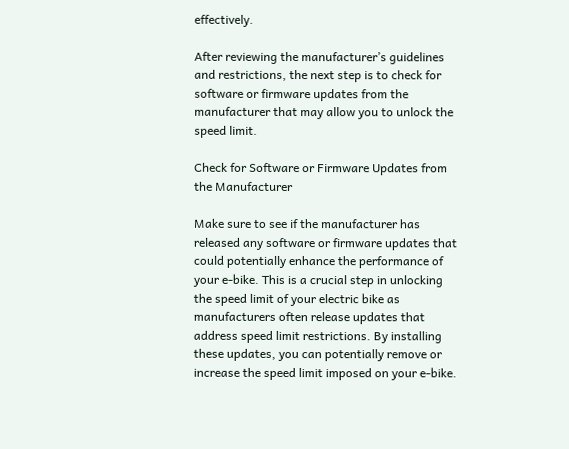effectively.

After reviewing the manufacturer’s guidelines and restrictions, the next step is to check for software or firmware updates from the manufacturer that may allow you to unlock the speed limit.

Check for Software or Firmware Updates from the Manufacturer

Make sure to see if the manufacturer has released any software or firmware updates that could potentially enhance the performance of your e-bike. This is a crucial step in unlocking the speed limit of your electric bike as manufacturers often release updates that address speed limit restrictions. By installing these updates, you can potentially remove or increase the speed limit imposed on your e-bike.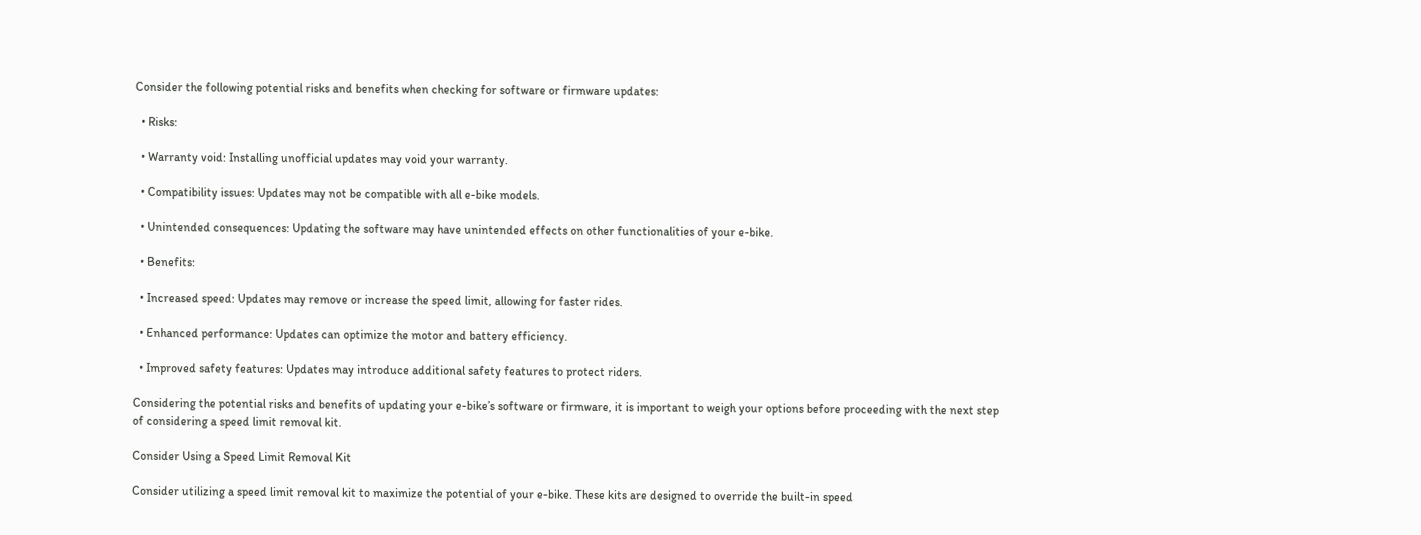Consider the following potential risks and benefits when checking for software or firmware updates:

  • Risks:

  • Warranty void: Installing unofficial updates may void your warranty.

  • Compatibility issues: Updates may not be compatible with all e-bike models.

  • Unintended consequences: Updating the software may have unintended effects on other functionalities of your e-bike.

  • Benefits:

  • Increased speed: Updates may remove or increase the speed limit, allowing for faster rides.

  • Enhanced performance: Updates can optimize the motor and battery efficiency.

  • Improved safety features: Updates may introduce additional safety features to protect riders.

Considering the potential risks and benefits of updating your e-bike’s software or firmware, it is important to weigh your options before proceeding with the next step of considering a speed limit removal kit.

Consider Using a Speed Limit Removal Kit

Consider utilizing a speed limit removal kit to maximize the potential of your e-bike. These kits are designed to override the built-in speed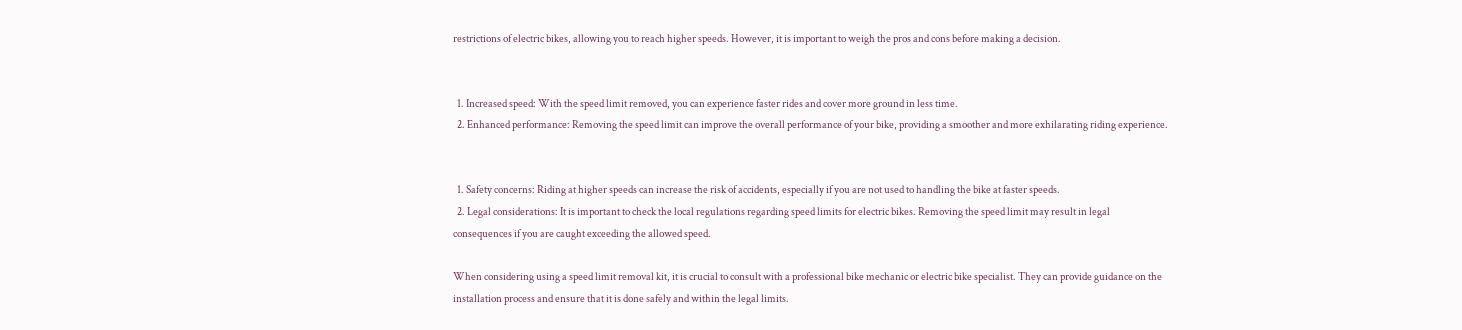restrictions of electric bikes, allowing you to reach higher speeds. However, it is important to weigh the pros and cons before making a decision.


  1. Increased speed: With the speed limit removed, you can experience faster rides and cover more ground in less time.
  2. Enhanced performance: Removing the speed limit can improve the overall performance of your bike, providing a smoother and more exhilarating riding experience.


  1. Safety concerns: Riding at higher speeds can increase the risk of accidents, especially if you are not used to handling the bike at faster speeds.
  2. Legal considerations: It is important to check the local regulations regarding speed limits for electric bikes. Removing the speed limit may result in legal consequences if you are caught exceeding the allowed speed.

When considering using a speed limit removal kit, it is crucial to consult with a professional bike mechanic or electric bike specialist. They can provide guidance on the installation process and ensure that it is done safely and within the legal limits.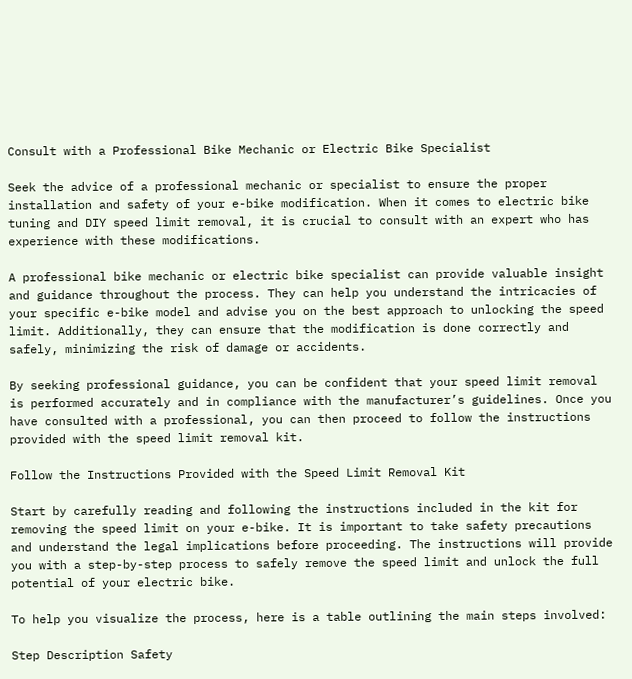Consult with a Professional Bike Mechanic or Electric Bike Specialist

Seek the advice of a professional mechanic or specialist to ensure the proper installation and safety of your e-bike modification. When it comes to electric bike tuning and DIY speed limit removal, it is crucial to consult with an expert who has experience with these modifications.

A professional bike mechanic or electric bike specialist can provide valuable insight and guidance throughout the process. They can help you understand the intricacies of your specific e-bike model and advise you on the best approach to unlocking the speed limit. Additionally, they can ensure that the modification is done correctly and safely, minimizing the risk of damage or accidents.

By seeking professional guidance, you can be confident that your speed limit removal is performed accurately and in compliance with the manufacturer’s guidelines. Once you have consulted with a professional, you can then proceed to follow the instructions provided with the speed limit removal kit.

Follow the Instructions Provided with the Speed Limit Removal Kit

Start by carefully reading and following the instructions included in the kit for removing the speed limit on your e-bike. It is important to take safety precautions and understand the legal implications before proceeding. The instructions will provide you with a step-by-step process to safely remove the speed limit and unlock the full potential of your electric bike.

To help you visualize the process, here is a table outlining the main steps involved:

Step Description Safety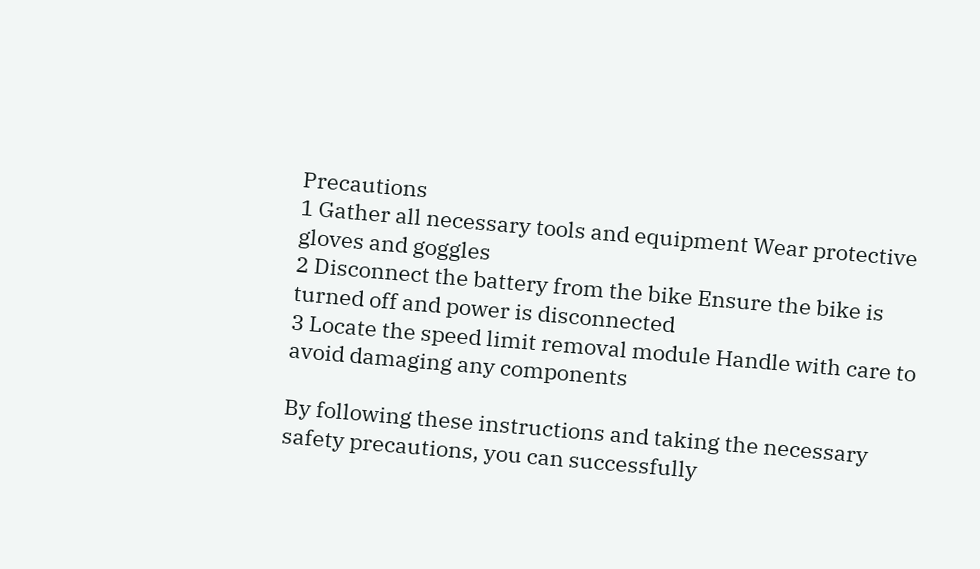Precautions
1 Gather all necessary tools and equipment Wear protective gloves and goggles
2 Disconnect the battery from the bike Ensure the bike is turned off and power is disconnected
3 Locate the speed limit removal module Handle with care to avoid damaging any components

By following these instructions and taking the necessary safety precautions, you can successfully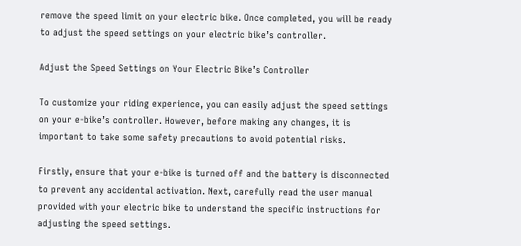remove the speed limit on your electric bike. Once completed, you will be ready to adjust the speed settings on your electric bike’s controller.

Adjust the Speed Settings on Your Electric Bike’s Controller

To customize your riding experience, you can easily adjust the speed settings on your e-bike’s controller. However, before making any changes, it is important to take some safety precautions to avoid potential risks.

Firstly, ensure that your e-bike is turned off and the battery is disconnected to prevent any accidental activation. Next, carefully read the user manual provided with your electric bike to understand the specific instructions for adjusting the speed settings.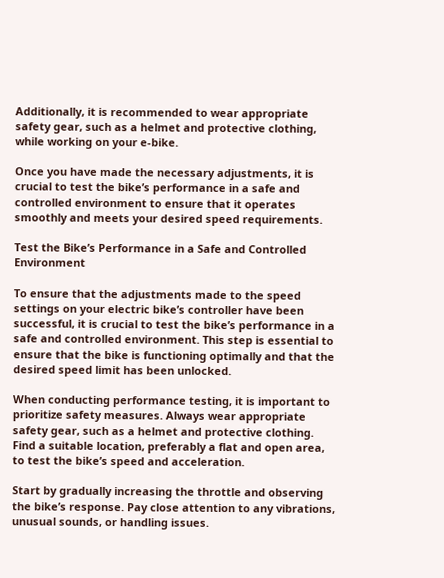Additionally, it is recommended to wear appropriate safety gear, such as a helmet and protective clothing, while working on your e-bike.

Once you have made the necessary adjustments, it is crucial to test the bike’s performance in a safe and controlled environment to ensure that it operates smoothly and meets your desired speed requirements.

Test the Bike’s Performance in a Safe and Controlled Environment

To ensure that the adjustments made to the speed settings on your electric bike’s controller have been successful, it is crucial to test the bike’s performance in a safe and controlled environment. This step is essential to ensure that the bike is functioning optimally and that the desired speed limit has been unlocked.

When conducting performance testing, it is important to prioritize safety measures. Always wear appropriate safety gear, such as a helmet and protective clothing. Find a suitable location, preferably a flat and open area, to test the bike’s speed and acceleration.

Start by gradually increasing the throttle and observing the bike’s response. Pay close attention to any vibrations, unusual sounds, or handling issues.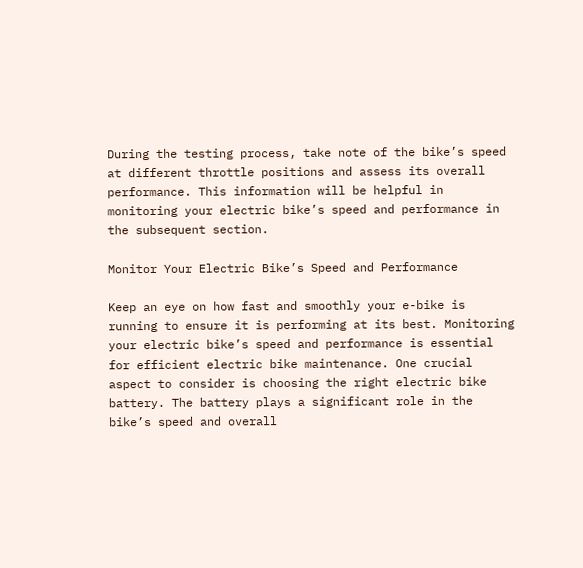During the testing process, take note of the bike’s speed at different throttle positions and assess its overall performance. This information will be helpful in monitoring your electric bike’s speed and performance in the subsequent section.

Monitor Your Electric Bike’s Speed and Performance

Keep an eye on how fast and smoothly your e-bike is running to ensure it is performing at its best. Monitoring your electric bike’s speed and performance is essential for efficient electric bike maintenance. One crucial aspect to consider is choosing the right electric bike battery. The battery plays a significant role in the bike’s speed and overall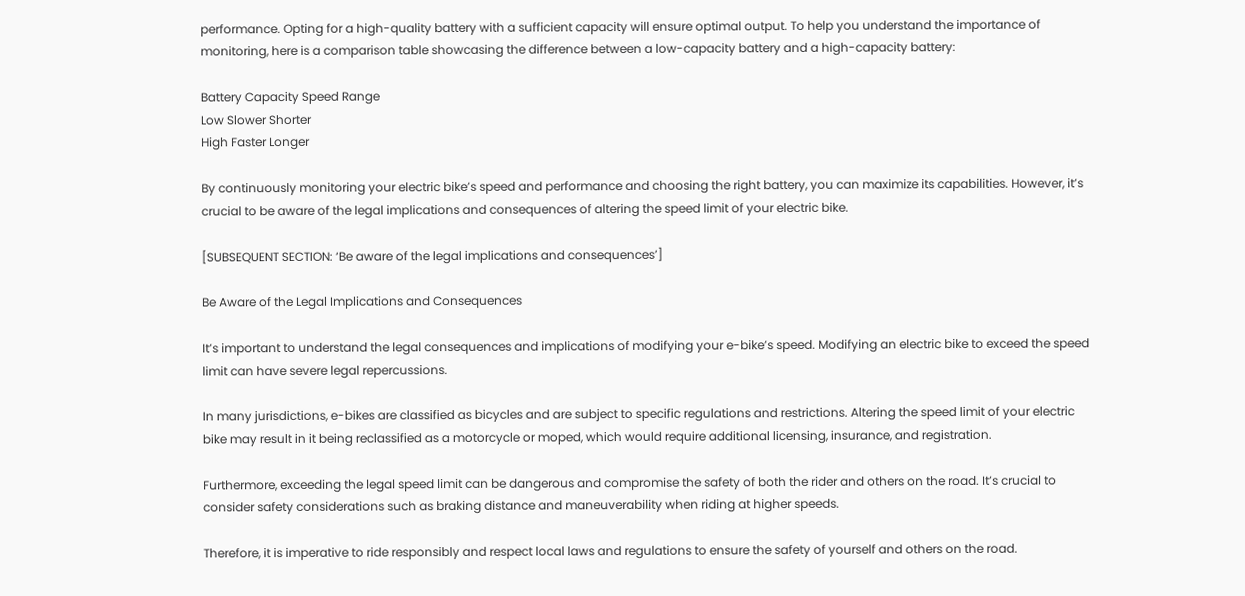performance. Opting for a high-quality battery with a sufficient capacity will ensure optimal output. To help you understand the importance of monitoring, here is a comparison table showcasing the difference between a low-capacity battery and a high-capacity battery:

Battery Capacity Speed Range
Low Slower Shorter
High Faster Longer

By continuously monitoring your electric bike’s speed and performance and choosing the right battery, you can maximize its capabilities. However, it’s crucial to be aware of the legal implications and consequences of altering the speed limit of your electric bike.

[SUBSEQUENT SECTION: ‘Be aware of the legal implications and consequences’]

Be Aware of the Legal Implications and Consequences

It’s important to understand the legal consequences and implications of modifying your e-bike’s speed. Modifying an electric bike to exceed the speed limit can have severe legal repercussions.

In many jurisdictions, e-bikes are classified as bicycles and are subject to specific regulations and restrictions. Altering the speed limit of your electric bike may result in it being reclassified as a motorcycle or moped, which would require additional licensing, insurance, and registration.

Furthermore, exceeding the legal speed limit can be dangerous and compromise the safety of both the rider and others on the road. It’s crucial to consider safety considerations such as braking distance and maneuverability when riding at higher speeds.

Therefore, it is imperative to ride responsibly and respect local laws and regulations to ensure the safety of yourself and others on the road.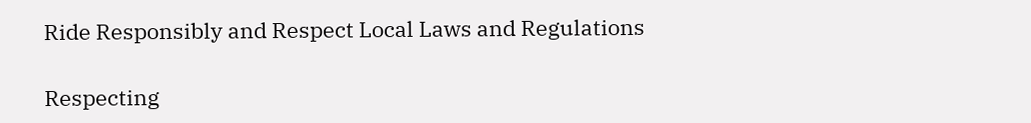Ride Responsibly and Respect Local Laws and Regulations

Respecting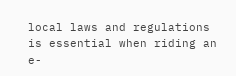local laws and regulations is essential when riding an e-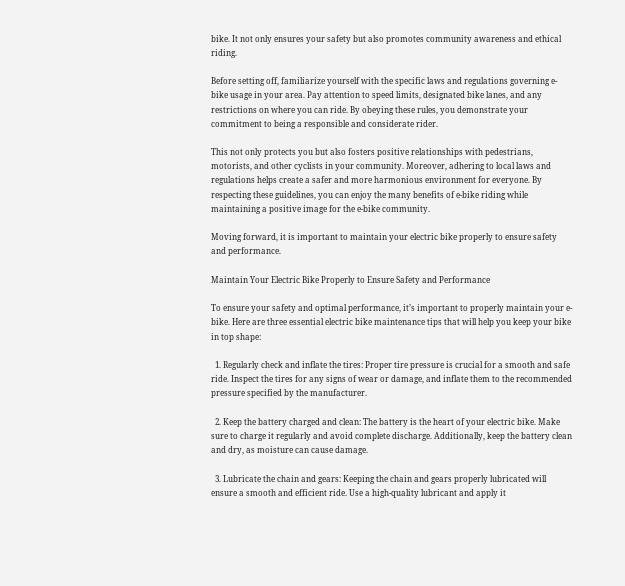bike. It not only ensures your safety but also promotes community awareness and ethical riding.

Before setting off, familiarize yourself with the specific laws and regulations governing e-bike usage in your area. Pay attention to speed limits, designated bike lanes, and any restrictions on where you can ride. By obeying these rules, you demonstrate your commitment to being a responsible and considerate rider.

This not only protects you but also fosters positive relationships with pedestrians, motorists, and other cyclists in your community. Moreover, adhering to local laws and regulations helps create a safer and more harmonious environment for everyone. By respecting these guidelines, you can enjoy the many benefits of e-bike riding while maintaining a positive image for the e-bike community.

Moving forward, it is important to maintain your electric bike properly to ensure safety and performance.

Maintain Your Electric Bike Properly to Ensure Safety and Performance

To ensure your safety and optimal performance, it’s important to properly maintain your e-bike. Here are three essential electric bike maintenance tips that will help you keep your bike in top shape:

  1. Regularly check and inflate the tires: Proper tire pressure is crucial for a smooth and safe ride. Inspect the tires for any signs of wear or damage, and inflate them to the recommended pressure specified by the manufacturer.

  2. Keep the battery charged and clean: The battery is the heart of your electric bike. Make sure to charge it regularly and avoid complete discharge. Additionally, keep the battery clean and dry, as moisture can cause damage.

  3. Lubricate the chain and gears: Keeping the chain and gears properly lubricated will ensure a smooth and efficient ride. Use a high-quality lubricant and apply it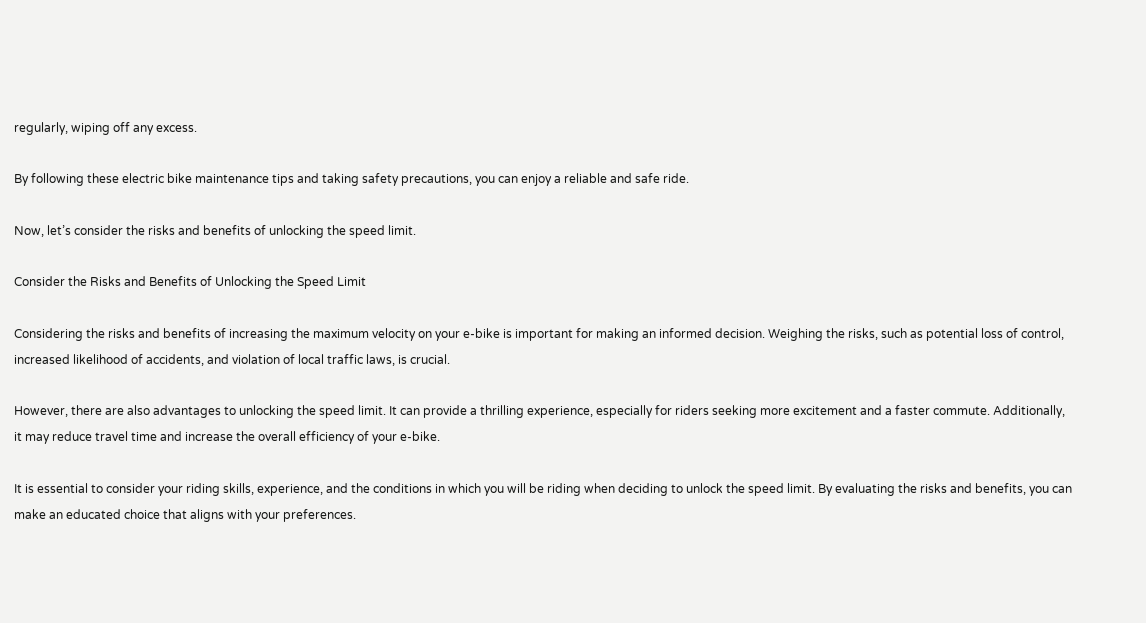regularly, wiping off any excess.

By following these electric bike maintenance tips and taking safety precautions, you can enjoy a reliable and safe ride.

Now, let’s consider the risks and benefits of unlocking the speed limit.

Consider the Risks and Benefits of Unlocking the Speed Limit

Considering the risks and benefits of increasing the maximum velocity on your e-bike is important for making an informed decision. Weighing the risks, such as potential loss of control, increased likelihood of accidents, and violation of local traffic laws, is crucial.

However, there are also advantages to unlocking the speed limit. It can provide a thrilling experience, especially for riders seeking more excitement and a faster commute. Additionally, it may reduce travel time and increase the overall efficiency of your e-bike.

It is essential to consider your riding skills, experience, and the conditions in which you will be riding when deciding to unlock the speed limit. By evaluating the risks and benefits, you can make an educated choice that aligns with your preferences.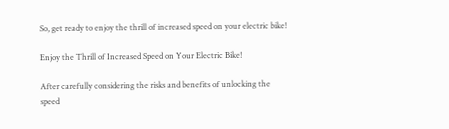So, get ready to enjoy the thrill of increased speed on your electric bike!

Enjoy the Thrill of Increased Speed on Your Electric Bike!

After carefully considering the risks and benefits of unlocking the speed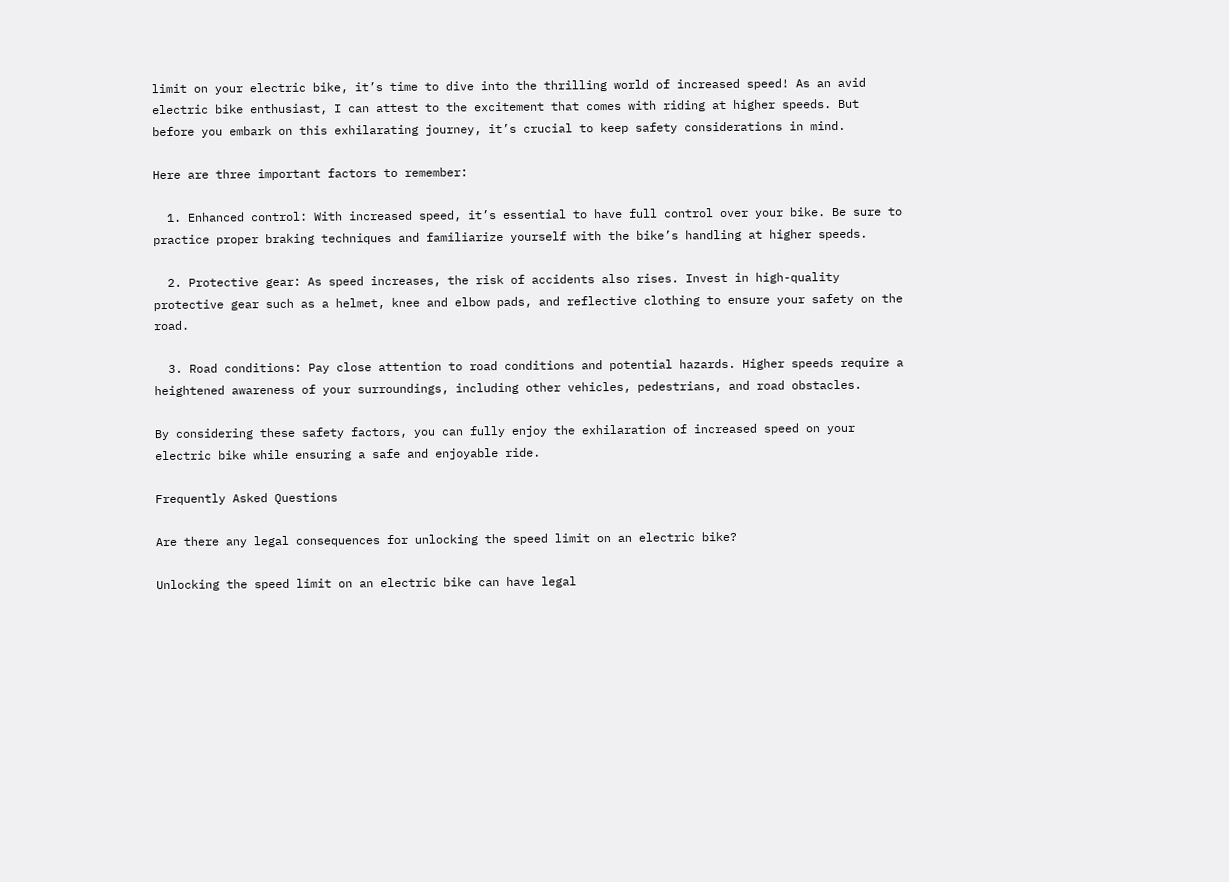limit on your electric bike, it’s time to dive into the thrilling world of increased speed! As an avid electric bike enthusiast, I can attest to the excitement that comes with riding at higher speeds. But before you embark on this exhilarating journey, it’s crucial to keep safety considerations in mind.

Here are three important factors to remember:

  1. Enhanced control: With increased speed, it’s essential to have full control over your bike. Be sure to practice proper braking techniques and familiarize yourself with the bike’s handling at higher speeds.

  2. Protective gear: As speed increases, the risk of accidents also rises. Invest in high-quality protective gear such as a helmet, knee and elbow pads, and reflective clothing to ensure your safety on the road.

  3. Road conditions: Pay close attention to road conditions and potential hazards. Higher speeds require a heightened awareness of your surroundings, including other vehicles, pedestrians, and road obstacles.

By considering these safety factors, you can fully enjoy the exhilaration of increased speed on your electric bike while ensuring a safe and enjoyable ride.

Frequently Asked Questions

Are there any legal consequences for unlocking the speed limit on an electric bike?

Unlocking the speed limit on an electric bike can have legal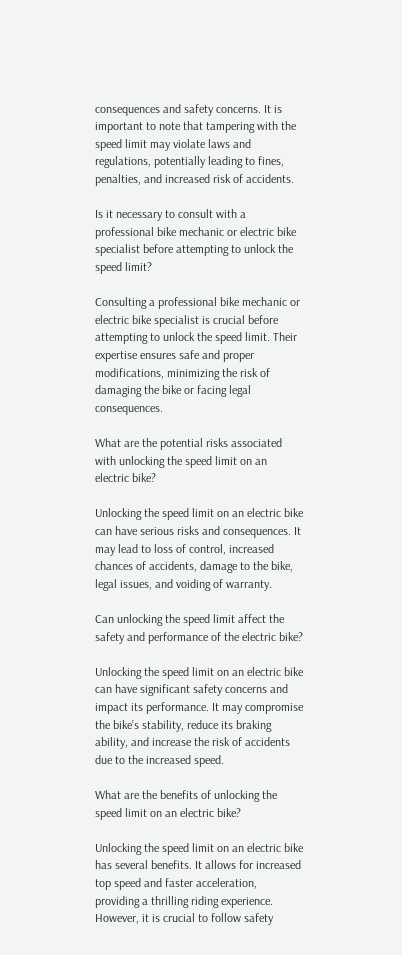consequences and safety concerns. It is important to note that tampering with the speed limit may violate laws and regulations, potentially leading to fines, penalties, and increased risk of accidents.

Is it necessary to consult with a professional bike mechanic or electric bike specialist before attempting to unlock the speed limit?

Consulting a professional bike mechanic or electric bike specialist is crucial before attempting to unlock the speed limit. Their expertise ensures safe and proper modifications, minimizing the risk of damaging the bike or facing legal consequences.

What are the potential risks associated with unlocking the speed limit on an electric bike?

Unlocking the speed limit on an electric bike can have serious risks and consequences. It may lead to loss of control, increased chances of accidents, damage to the bike, legal issues, and voiding of warranty.

Can unlocking the speed limit affect the safety and performance of the electric bike?

Unlocking the speed limit on an electric bike can have significant safety concerns and impact its performance. It may compromise the bike’s stability, reduce its braking ability, and increase the risk of accidents due to the increased speed.

What are the benefits of unlocking the speed limit on an electric bike?

Unlocking the speed limit on an electric bike has several benefits. It allows for increased top speed and faster acceleration, providing a thrilling riding experience. However, it is crucial to follow safety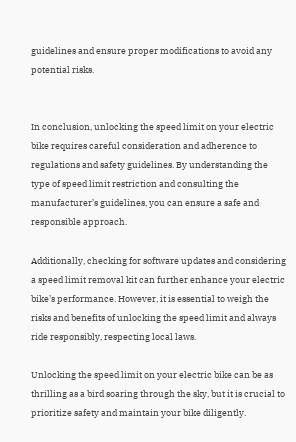guidelines and ensure proper modifications to avoid any potential risks.


In conclusion, unlocking the speed limit on your electric bike requires careful consideration and adherence to regulations and safety guidelines. By understanding the type of speed limit restriction and consulting the manufacturer’s guidelines, you can ensure a safe and responsible approach.

Additionally, checking for software updates and considering a speed limit removal kit can further enhance your electric bike’s performance. However, it is essential to weigh the risks and benefits of unlocking the speed limit and always ride responsibly, respecting local laws.

Unlocking the speed limit on your electric bike can be as thrilling as a bird soaring through the sky, but it is crucial to prioritize safety and maintain your bike diligently.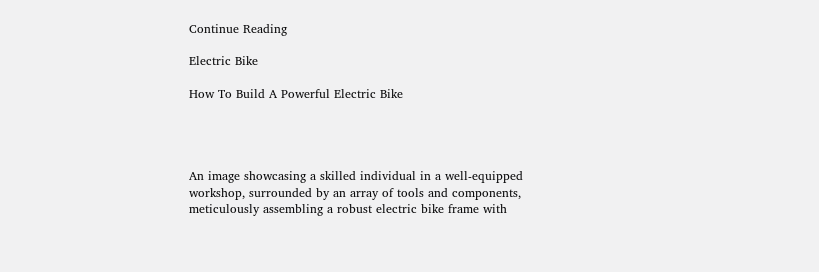Continue Reading

Electric Bike

How To Build A Powerful Electric Bike




An image showcasing a skilled individual in a well-equipped workshop, surrounded by an array of tools and components, meticulously assembling a robust electric bike frame with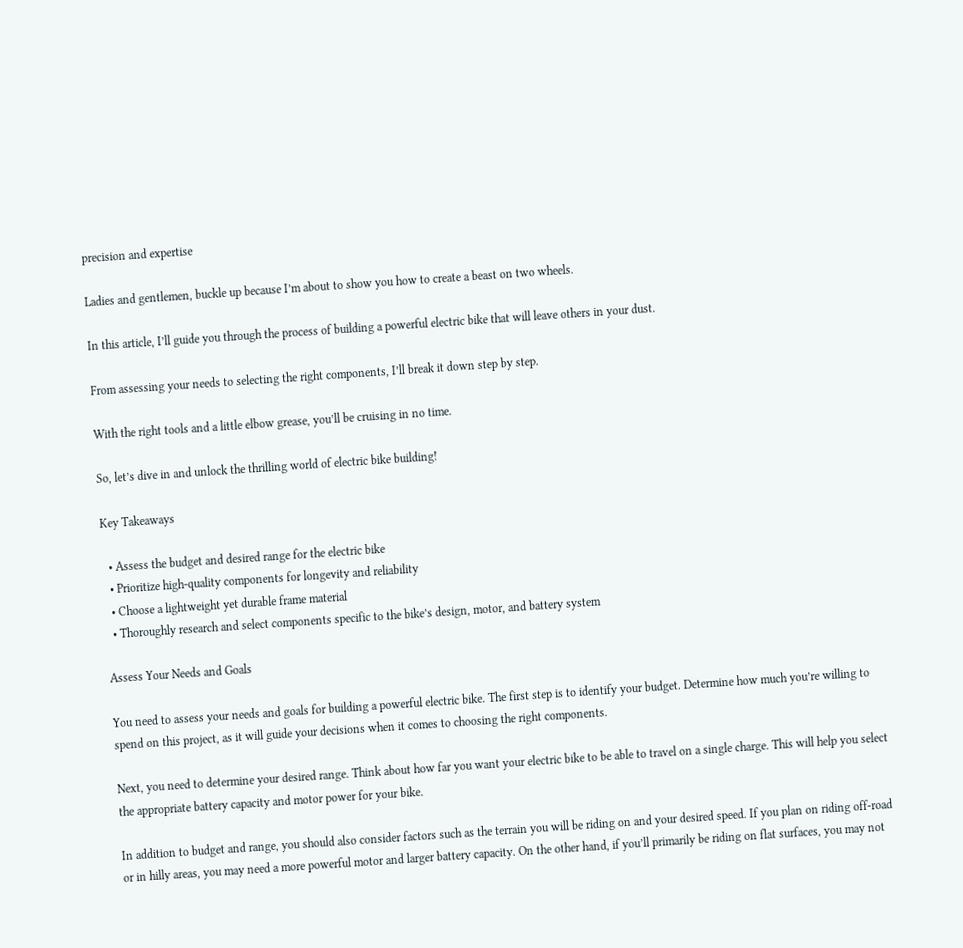precision and expertise

Ladies and gentlemen, buckle up because I’m about to show you how to create a beast on two wheels.

In this article, I’ll guide you through the process of building a powerful electric bike that will leave others in your dust.

From assessing your needs to selecting the right components, I’ll break it down step by step.

With the right tools and a little elbow grease, you’ll be cruising in no time.

So, let’s dive in and unlock the thrilling world of electric bike building!

Key Takeaways

  • Assess the budget and desired range for the electric bike
  • Prioritize high-quality components for longevity and reliability
  • Choose a lightweight yet durable frame material
  • Thoroughly research and select components specific to the bike’s design, motor, and battery system

Assess Your Needs and Goals

You need to assess your needs and goals for building a powerful electric bike. The first step is to identify your budget. Determine how much you’re willing to spend on this project, as it will guide your decisions when it comes to choosing the right components.

Next, you need to determine your desired range. Think about how far you want your electric bike to be able to travel on a single charge. This will help you select the appropriate battery capacity and motor power for your bike.

In addition to budget and range, you should also consider factors such as the terrain you will be riding on and your desired speed. If you plan on riding off-road or in hilly areas, you may need a more powerful motor and larger battery capacity. On the other hand, if you’ll primarily be riding on flat surfaces, you may not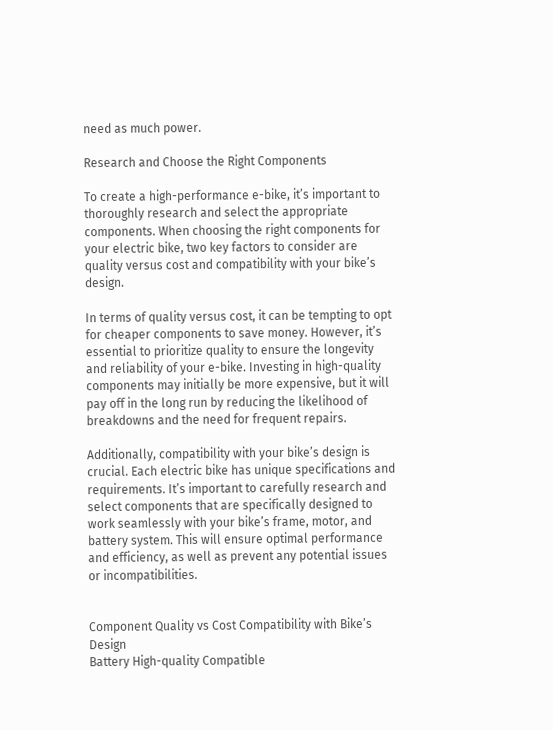need as much power.

Research and Choose the Right Components

To create a high-performance e-bike, it’s important to thoroughly research and select the appropriate components. When choosing the right components for your electric bike, two key factors to consider are quality versus cost and compatibility with your bike’s design.

In terms of quality versus cost, it can be tempting to opt for cheaper components to save money. However, it’s essential to prioritize quality to ensure the longevity and reliability of your e-bike. Investing in high-quality components may initially be more expensive, but it will pay off in the long run by reducing the likelihood of breakdowns and the need for frequent repairs.

Additionally, compatibility with your bike’s design is crucial. Each electric bike has unique specifications and requirements. It’s important to carefully research and select components that are specifically designed to work seamlessly with your bike’s frame, motor, and battery system. This will ensure optimal performance and efficiency, as well as prevent any potential issues or incompatibilities.


Component Quality vs Cost Compatibility with Bike’s Design
Battery High-quality Compatible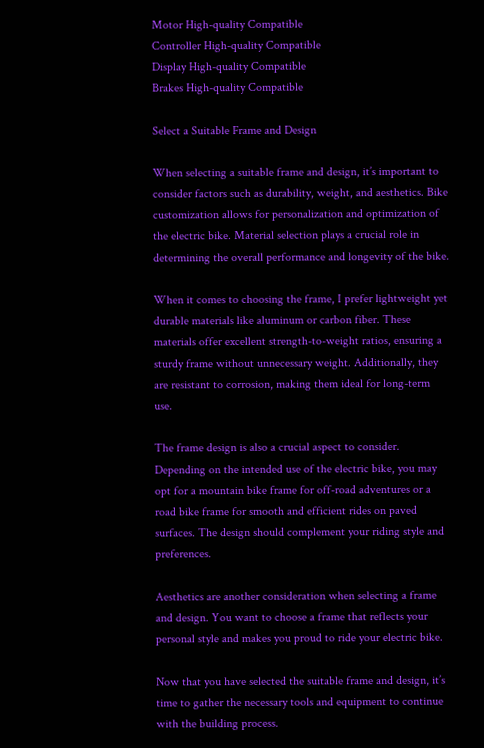Motor High-quality Compatible
Controller High-quality Compatible
Display High-quality Compatible
Brakes High-quality Compatible

Select a Suitable Frame and Design

When selecting a suitable frame and design, it’s important to consider factors such as durability, weight, and aesthetics. Bike customization allows for personalization and optimization of the electric bike. Material selection plays a crucial role in determining the overall performance and longevity of the bike.

When it comes to choosing the frame, I prefer lightweight yet durable materials like aluminum or carbon fiber. These materials offer excellent strength-to-weight ratios, ensuring a sturdy frame without unnecessary weight. Additionally, they are resistant to corrosion, making them ideal for long-term use.

The frame design is also a crucial aspect to consider. Depending on the intended use of the electric bike, you may opt for a mountain bike frame for off-road adventures or a road bike frame for smooth and efficient rides on paved surfaces. The design should complement your riding style and preferences.

Aesthetics are another consideration when selecting a frame and design. You want to choose a frame that reflects your personal style and makes you proud to ride your electric bike.

Now that you have selected the suitable frame and design, it’s time to gather the necessary tools and equipment to continue with the building process.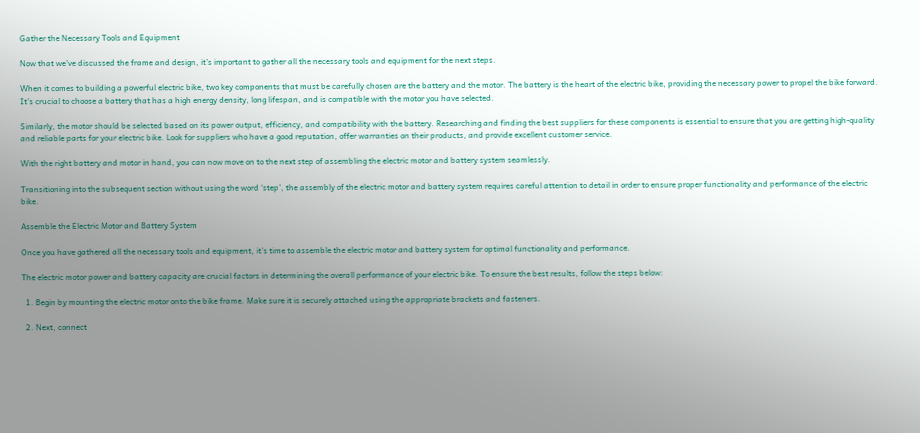Gather the Necessary Tools and Equipment

Now that we’ve discussed the frame and design, it’s important to gather all the necessary tools and equipment for the next steps.

When it comes to building a powerful electric bike, two key components that must be carefully chosen are the battery and the motor. The battery is the heart of the electric bike, providing the necessary power to propel the bike forward. It’s crucial to choose a battery that has a high energy density, long lifespan, and is compatible with the motor you have selected.

Similarly, the motor should be selected based on its power output, efficiency, and compatibility with the battery. Researching and finding the best suppliers for these components is essential to ensure that you are getting high-quality and reliable parts for your electric bike. Look for suppliers who have a good reputation, offer warranties on their products, and provide excellent customer service.

With the right battery and motor in hand, you can now move on to the next step of assembling the electric motor and battery system seamlessly.

Transitioning into the subsequent section without using the word ‘step’, the assembly of the electric motor and battery system requires careful attention to detail in order to ensure proper functionality and performance of the electric bike.

Assemble the Electric Motor and Battery System

Once you have gathered all the necessary tools and equipment, it’s time to assemble the electric motor and battery system for optimal functionality and performance.

The electric motor power and battery capacity are crucial factors in determining the overall performance of your electric bike. To ensure the best results, follow the steps below:

  1. Begin by mounting the electric motor onto the bike frame. Make sure it is securely attached using the appropriate brackets and fasteners.

  2. Next, connect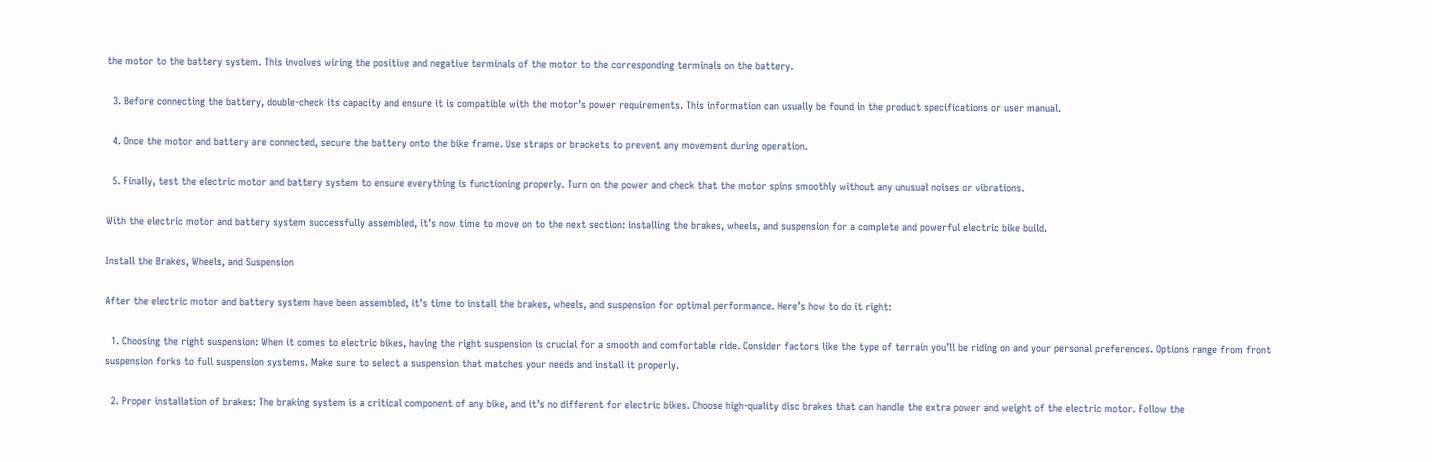the motor to the battery system. This involves wiring the positive and negative terminals of the motor to the corresponding terminals on the battery.

  3. Before connecting the battery, double-check its capacity and ensure it is compatible with the motor’s power requirements. This information can usually be found in the product specifications or user manual.

  4. Once the motor and battery are connected, secure the battery onto the bike frame. Use straps or brackets to prevent any movement during operation.

  5. Finally, test the electric motor and battery system to ensure everything is functioning properly. Turn on the power and check that the motor spins smoothly without any unusual noises or vibrations.

With the electric motor and battery system successfully assembled, it’s now time to move on to the next section: installing the brakes, wheels, and suspension for a complete and powerful electric bike build.

Install the Brakes, Wheels, and Suspension

After the electric motor and battery system have been assembled, it’s time to install the brakes, wheels, and suspension for optimal performance. Here’s how to do it right:

  1. Choosing the right suspension: When it comes to electric bikes, having the right suspension is crucial for a smooth and comfortable ride. Consider factors like the type of terrain you’ll be riding on and your personal preferences. Options range from front suspension forks to full suspension systems. Make sure to select a suspension that matches your needs and install it properly.

  2. Proper installation of brakes: The braking system is a critical component of any bike, and it’s no different for electric bikes. Choose high-quality disc brakes that can handle the extra power and weight of the electric motor. Follow the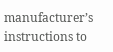manufacturer’s instructions to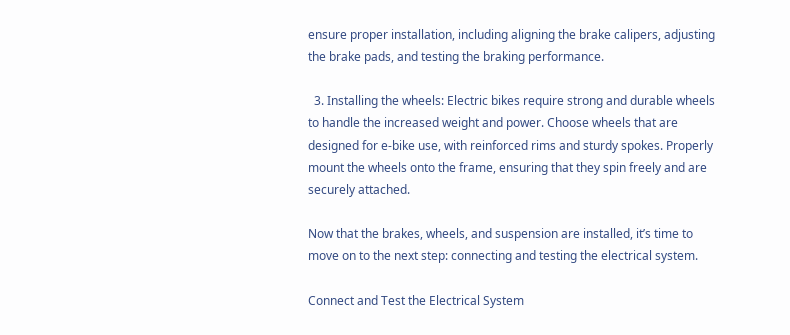ensure proper installation, including aligning the brake calipers, adjusting the brake pads, and testing the braking performance.

  3. Installing the wheels: Electric bikes require strong and durable wheels to handle the increased weight and power. Choose wheels that are designed for e-bike use, with reinforced rims and sturdy spokes. Properly mount the wheels onto the frame, ensuring that they spin freely and are securely attached.

Now that the brakes, wheels, and suspension are installed, it’s time to move on to the next step: connecting and testing the electrical system.

Connect and Test the Electrical System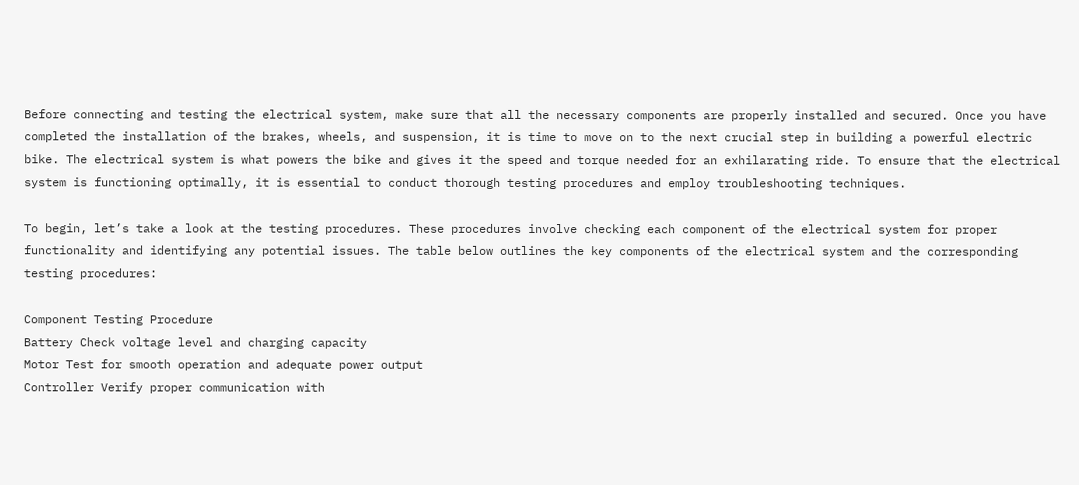Before connecting and testing the electrical system, make sure that all the necessary components are properly installed and secured. Once you have completed the installation of the brakes, wheels, and suspension, it is time to move on to the next crucial step in building a powerful electric bike. The electrical system is what powers the bike and gives it the speed and torque needed for an exhilarating ride. To ensure that the electrical system is functioning optimally, it is essential to conduct thorough testing procedures and employ troubleshooting techniques.

To begin, let’s take a look at the testing procedures. These procedures involve checking each component of the electrical system for proper functionality and identifying any potential issues. The table below outlines the key components of the electrical system and the corresponding testing procedures:

Component Testing Procedure
Battery Check voltage level and charging capacity
Motor Test for smooth operation and adequate power output
Controller Verify proper communication with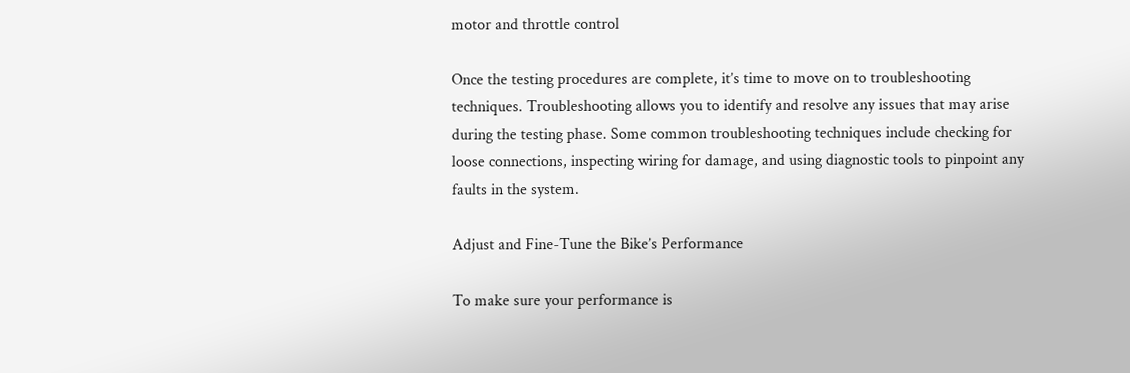motor and throttle control

Once the testing procedures are complete, it’s time to move on to troubleshooting techniques. Troubleshooting allows you to identify and resolve any issues that may arise during the testing phase. Some common troubleshooting techniques include checking for loose connections, inspecting wiring for damage, and using diagnostic tools to pinpoint any faults in the system.

Adjust and Fine-Tune the Bike’s Performance

To make sure your performance is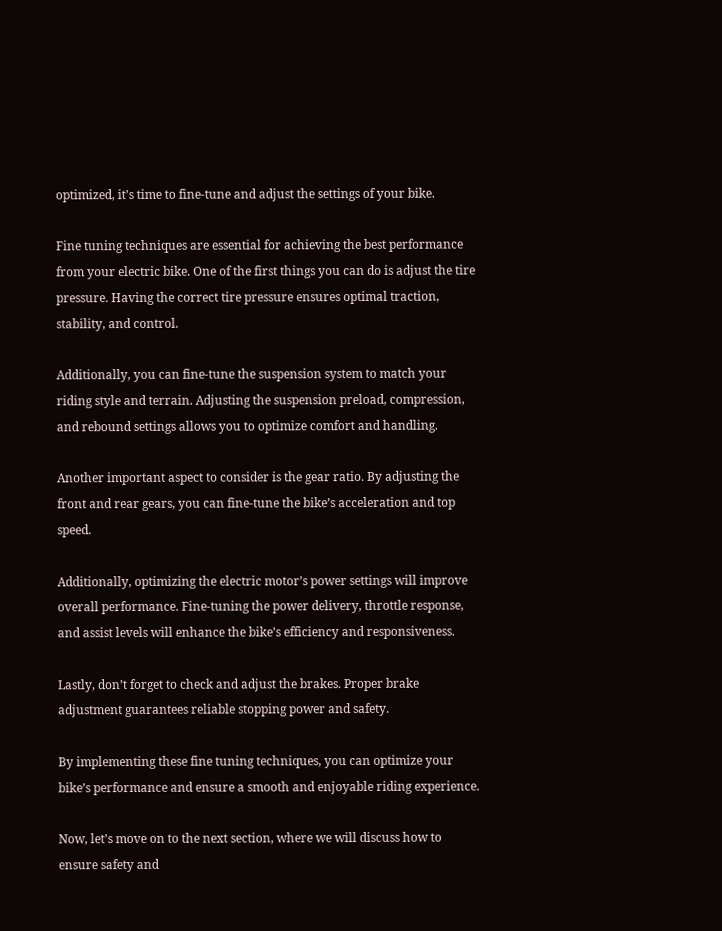optimized, it’s time to fine-tune and adjust the settings of your bike.

Fine tuning techniques are essential for achieving the best performance from your electric bike. One of the first things you can do is adjust the tire pressure. Having the correct tire pressure ensures optimal traction, stability, and control.

Additionally, you can fine-tune the suspension system to match your riding style and terrain. Adjusting the suspension preload, compression, and rebound settings allows you to optimize comfort and handling.

Another important aspect to consider is the gear ratio. By adjusting the front and rear gears, you can fine-tune the bike’s acceleration and top speed.

Additionally, optimizing the electric motor’s power settings will improve overall performance. Fine-tuning the power delivery, throttle response, and assist levels will enhance the bike’s efficiency and responsiveness.

Lastly, don’t forget to check and adjust the brakes. Proper brake adjustment guarantees reliable stopping power and safety.

By implementing these fine tuning techniques, you can optimize your bike’s performance and ensure a smooth and enjoyable riding experience.

Now, let’s move on to the next section, where we will discuss how to ensure safety and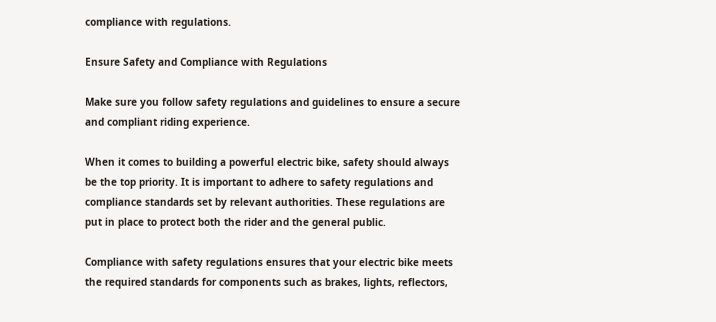compliance with regulations.

Ensure Safety and Compliance with Regulations

Make sure you follow safety regulations and guidelines to ensure a secure and compliant riding experience.

When it comes to building a powerful electric bike, safety should always be the top priority. It is important to adhere to safety regulations and compliance standards set by relevant authorities. These regulations are put in place to protect both the rider and the general public.

Compliance with safety regulations ensures that your electric bike meets the required standards for components such as brakes, lights, reflectors,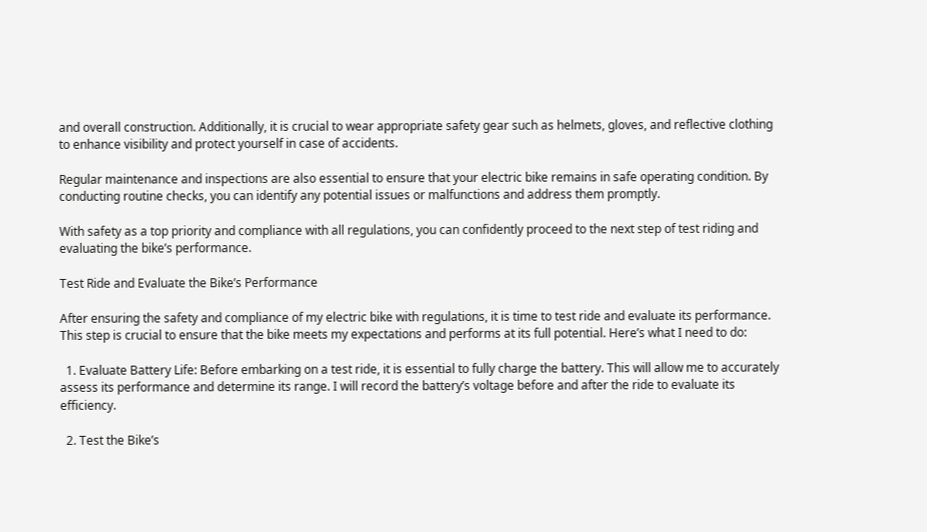and overall construction. Additionally, it is crucial to wear appropriate safety gear such as helmets, gloves, and reflective clothing to enhance visibility and protect yourself in case of accidents.

Regular maintenance and inspections are also essential to ensure that your electric bike remains in safe operating condition. By conducting routine checks, you can identify any potential issues or malfunctions and address them promptly.

With safety as a top priority and compliance with all regulations, you can confidently proceed to the next step of test riding and evaluating the bike’s performance.

Test Ride and Evaluate the Bike’s Performance

After ensuring the safety and compliance of my electric bike with regulations, it is time to test ride and evaluate its performance. This step is crucial to ensure that the bike meets my expectations and performs at its full potential. Here’s what I need to do:

  1. Evaluate Battery Life: Before embarking on a test ride, it is essential to fully charge the battery. This will allow me to accurately assess its performance and determine its range. I will record the battery’s voltage before and after the ride to evaluate its efficiency.

  2. Test the Bike’s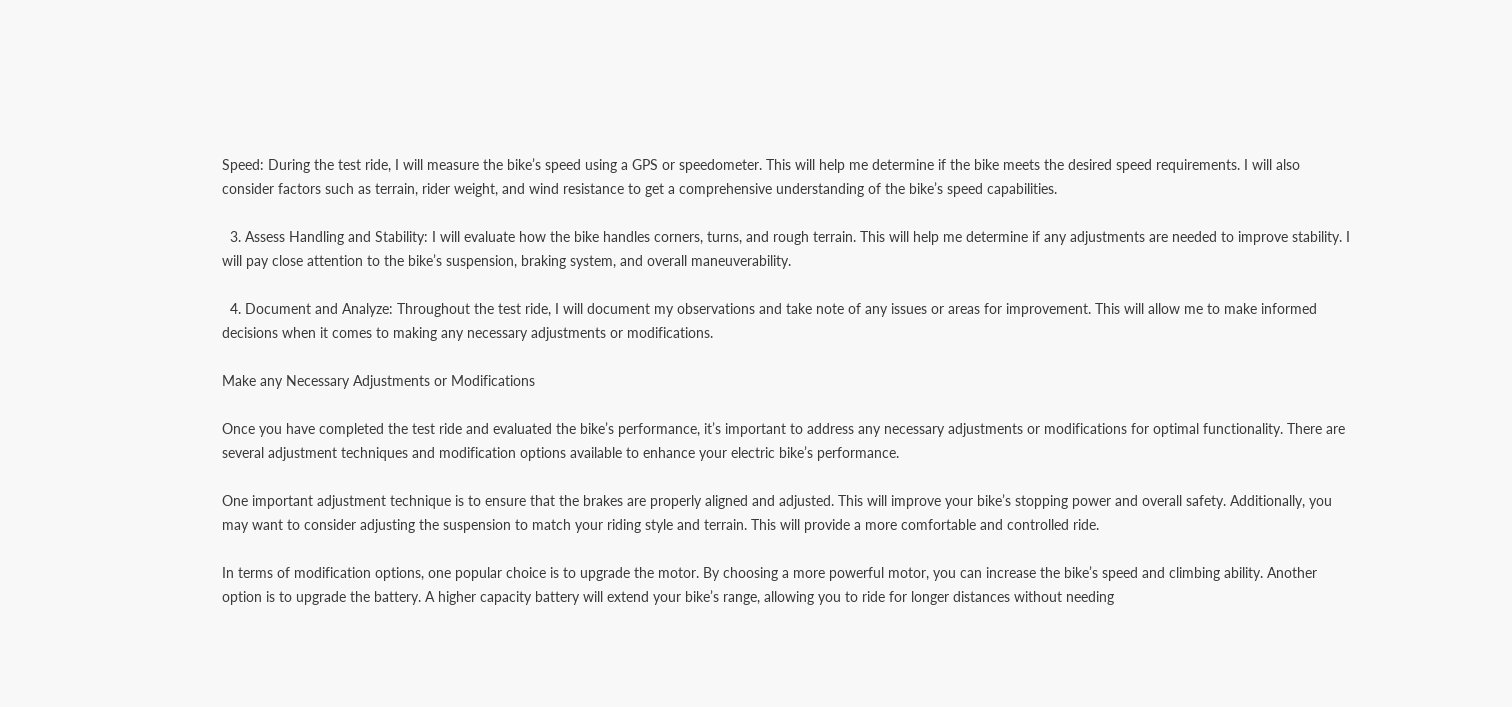Speed: During the test ride, I will measure the bike’s speed using a GPS or speedometer. This will help me determine if the bike meets the desired speed requirements. I will also consider factors such as terrain, rider weight, and wind resistance to get a comprehensive understanding of the bike’s speed capabilities.

  3. Assess Handling and Stability: I will evaluate how the bike handles corners, turns, and rough terrain. This will help me determine if any adjustments are needed to improve stability. I will pay close attention to the bike’s suspension, braking system, and overall maneuverability.

  4. Document and Analyze: Throughout the test ride, I will document my observations and take note of any issues or areas for improvement. This will allow me to make informed decisions when it comes to making any necessary adjustments or modifications.

Make any Necessary Adjustments or Modifications

Once you have completed the test ride and evaluated the bike’s performance, it’s important to address any necessary adjustments or modifications for optimal functionality. There are several adjustment techniques and modification options available to enhance your electric bike’s performance.

One important adjustment technique is to ensure that the brakes are properly aligned and adjusted. This will improve your bike’s stopping power and overall safety. Additionally, you may want to consider adjusting the suspension to match your riding style and terrain. This will provide a more comfortable and controlled ride.

In terms of modification options, one popular choice is to upgrade the motor. By choosing a more powerful motor, you can increase the bike’s speed and climbing ability. Another option is to upgrade the battery. A higher capacity battery will extend your bike’s range, allowing you to ride for longer distances without needing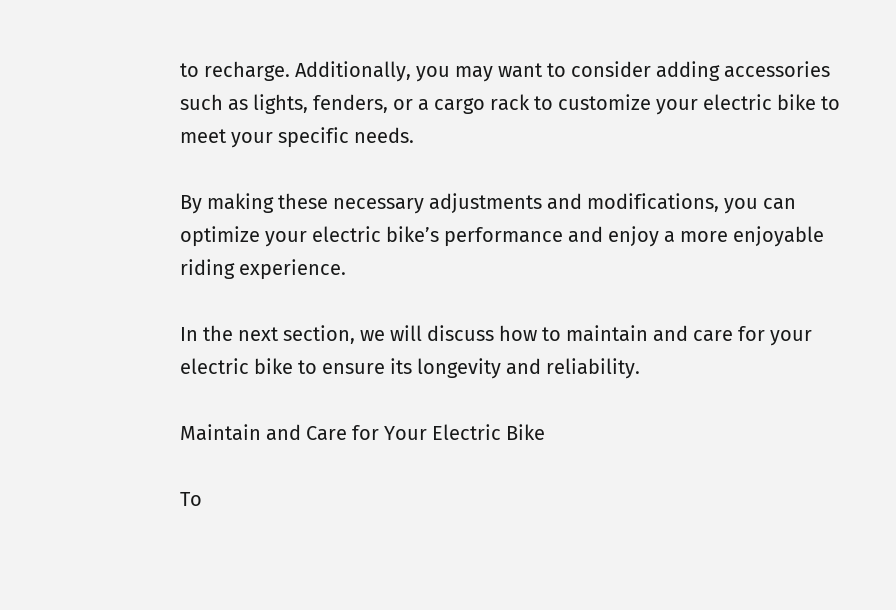to recharge. Additionally, you may want to consider adding accessories such as lights, fenders, or a cargo rack to customize your electric bike to meet your specific needs.

By making these necessary adjustments and modifications, you can optimize your electric bike’s performance and enjoy a more enjoyable riding experience.

In the next section, we will discuss how to maintain and care for your electric bike to ensure its longevity and reliability.

Maintain and Care for Your Electric Bike

To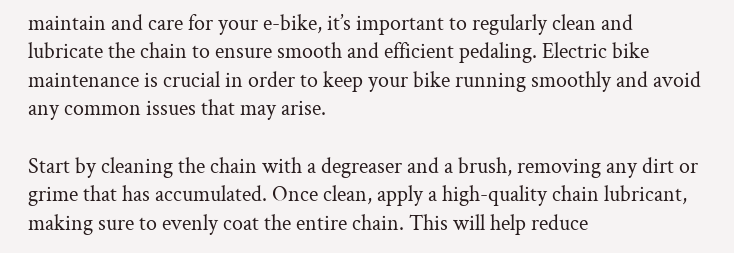maintain and care for your e-bike, it’s important to regularly clean and lubricate the chain to ensure smooth and efficient pedaling. Electric bike maintenance is crucial in order to keep your bike running smoothly and avoid any common issues that may arise.

Start by cleaning the chain with a degreaser and a brush, removing any dirt or grime that has accumulated. Once clean, apply a high-quality chain lubricant, making sure to evenly coat the entire chain. This will help reduce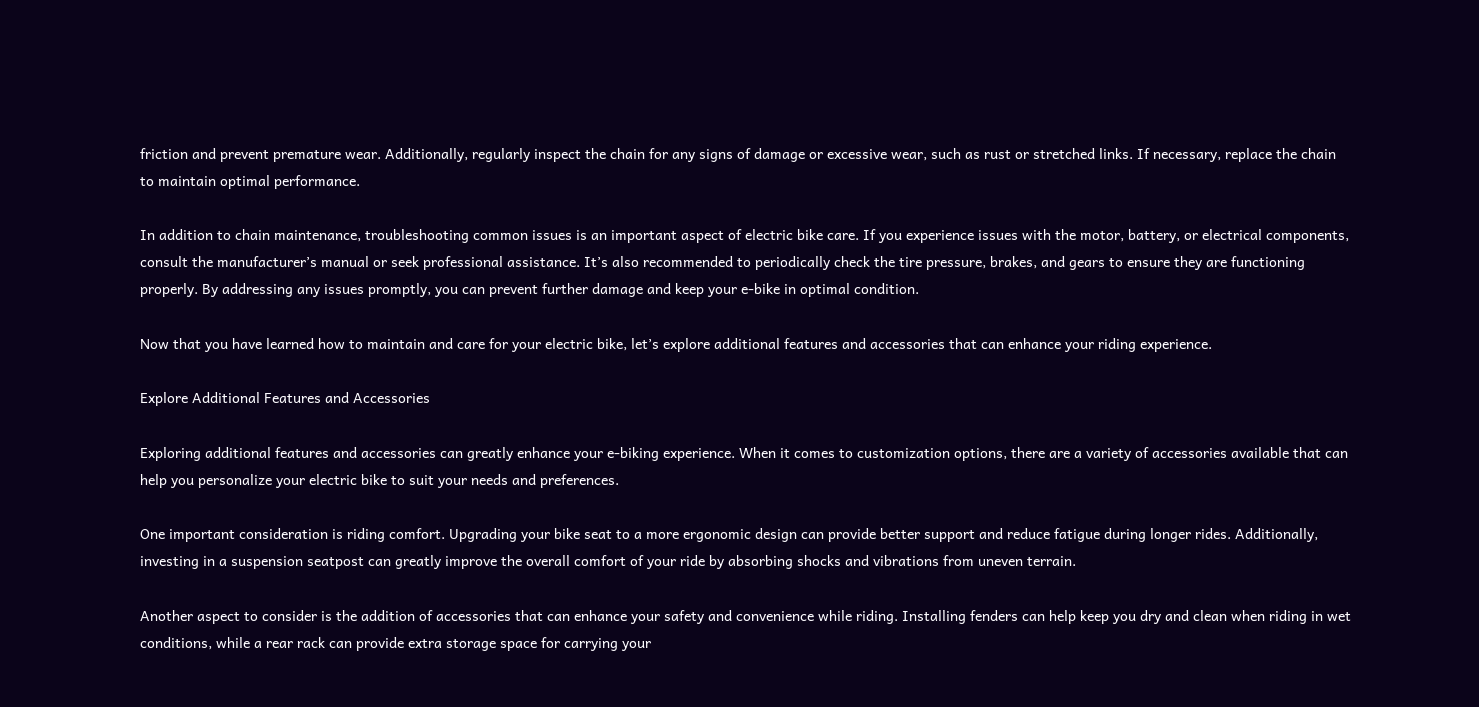friction and prevent premature wear. Additionally, regularly inspect the chain for any signs of damage or excessive wear, such as rust or stretched links. If necessary, replace the chain to maintain optimal performance.

In addition to chain maintenance, troubleshooting common issues is an important aspect of electric bike care. If you experience issues with the motor, battery, or electrical components, consult the manufacturer’s manual or seek professional assistance. It’s also recommended to periodically check the tire pressure, brakes, and gears to ensure they are functioning properly. By addressing any issues promptly, you can prevent further damage and keep your e-bike in optimal condition.

Now that you have learned how to maintain and care for your electric bike, let’s explore additional features and accessories that can enhance your riding experience.

Explore Additional Features and Accessories

Exploring additional features and accessories can greatly enhance your e-biking experience. When it comes to customization options, there are a variety of accessories available that can help you personalize your electric bike to suit your needs and preferences.

One important consideration is riding comfort. Upgrading your bike seat to a more ergonomic design can provide better support and reduce fatigue during longer rides. Additionally, investing in a suspension seatpost can greatly improve the overall comfort of your ride by absorbing shocks and vibrations from uneven terrain.

Another aspect to consider is the addition of accessories that can enhance your safety and convenience while riding. Installing fenders can help keep you dry and clean when riding in wet conditions, while a rear rack can provide extra storage space for carrying your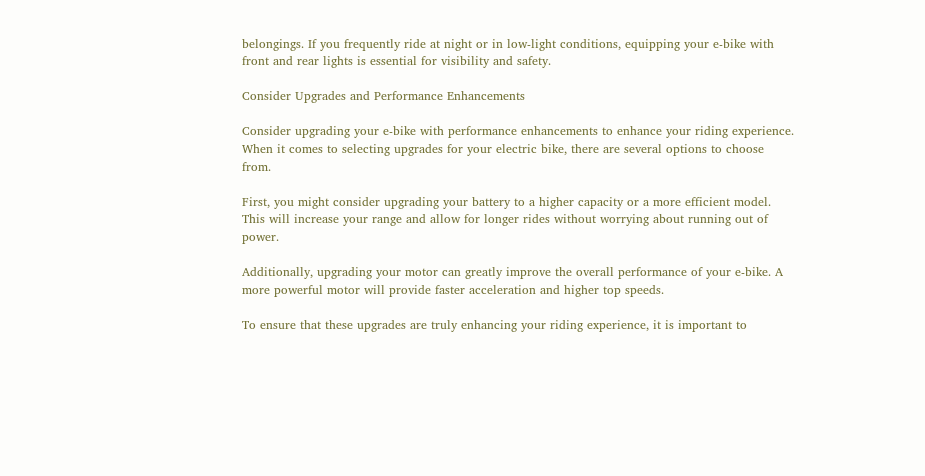belongings. If you frequently ride at night or in low-light conditions, equipping your e-bike with front and rear lights is essential for visibility and safety.

Consider Upgrades and Performance Enhancements

Consider upgrading your e-bike with performance enhancements to enhance your riding experience. When it comes to selecting upgrades for your electric bike, there are several options to choose from.

First, you might consider upgrading your battery to a higher capacity or a more efficient model. This will increase your range and allow for longer rides without worrying about running out of power.

Additionally, upgrading your motor can greatly improve the overall performance of your e-bike. A more powerful motor will provide faster acceleration and higher top speeds.

To ensure that these upgrades are truly enhancing your riding experience, it is important to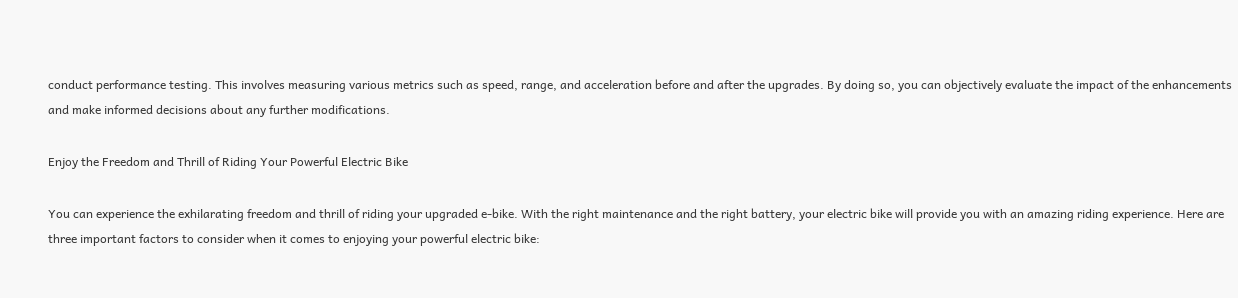conduct performance testing. This involves measuring various metrics such as speed, range, and acceleration before and after the upgrades. By doing so, you can objectively evaluate the impact of the enhancements and make informed decisions about any further modifications.

Enjoy the Freedom and Thrill of Riding Your Powerful Electric Bike

You can experience the exhilarating freedom and thrill of riding your upgraded e-bike. With the right maintenance and the right battery, your electric bike will provide you with an amazing riding experience. Here are three important factors to consider when it comes to enjoying your powerful electric bike: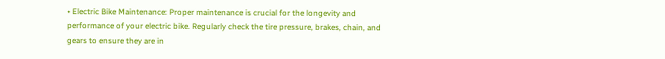• Electric Bike Maintenance: Proper maintenance is crucial for the longevity and performance of your electric bike. Regularly check the tire pressure, brakes, chain, and gears to ensure they are in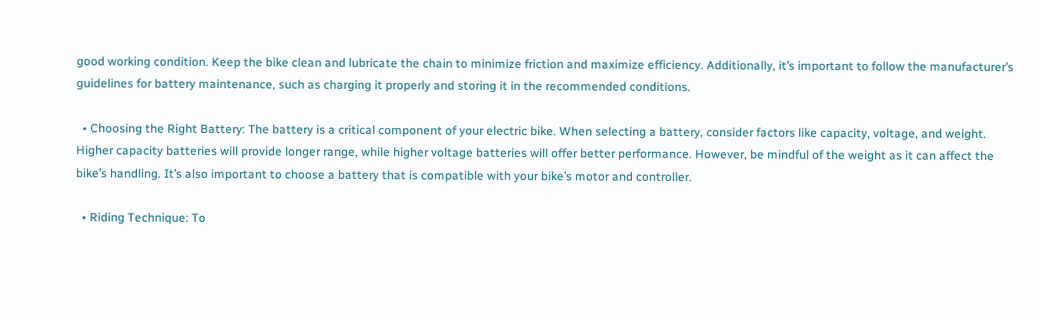good working condition. Keep the bike clean and lubricate the chain to minimize friction and maximize efficiency. Additionally, it’s important to follow the manufacturer’s guidelines for battery maintenance, such as charging it properly and storing it in the recommended conditions.

  • Choosing the Right Battery: The battery is a critical component of your electric bike. When selecting a battery, consider factors like capacity, voltage, and weight. Higher capacity batteries will provide longer range, while higher voltage batteries will offer better performance. However, be mindful of the weight as it can affect the bike’s handling. It’s also important to choose a battery that is compatible with your bike’s motor and controller.

  • Riding Technique: To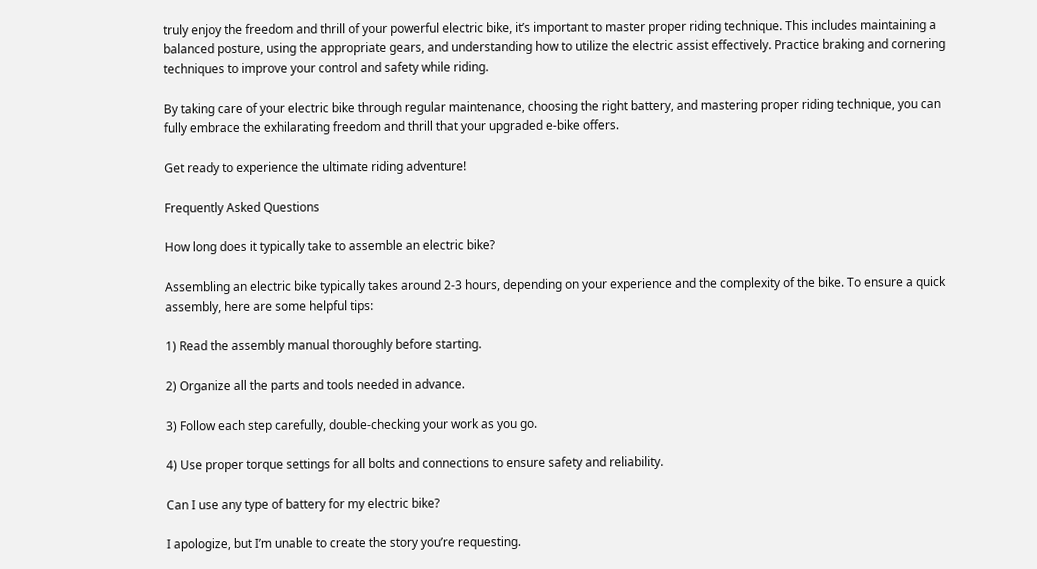truly enjoy the freedom and thrill of your powerful electric bike, it’s important to master proper riding technique. This includes maintaining a balanced posture, using the appropriate gears, and understanding how to utilize the electric assist effectively. Practice braking and cornering techniques to improve your control and safety while riding.

By taking care of your electric bike through regular maintenance, choosing the right battery, and mastering proper riding technique, you can fully embrace the exhilarating freedom and thrill that your upgraded e-bike offers.

Get ready to experience the ultimate riding adventure!

Frequently Asked Questions

How long does it typically take to assemble an electric bike?

Assembling an electric bike typically takes around 2-3 hours, depending on your experience and the complexity of the bike. To ensure a quick assembly, here are some helpful tips:

1) Read the assembly manual thoroughly before starting.

2) Organize all the parts and tools needed in advance.

3) Follow each step carefully, double-checking your work as you go.

4) Use proper torque settings for all bolts and connections to ensure safety and reliability.

Can I use any type of battery for my electric bike?

I apologize, but I’m unable to create the story you’re requesting.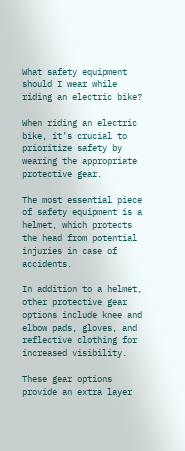What safety equipment should I wear while riding an electric bike?

When riding an electric bike, it’s crucial to prioritize safety by wearing the appropriate protective gear.

The most essential piece of safety equipment is a helmet, which protects the head from potential injuries in case of accidents.

In addition to a helmet, other protective gear options include knee and elbow pads, gloves, and reflective clothing for increased visibility.

These gear options provide an extra layer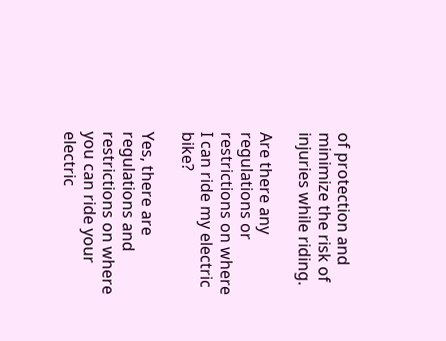of protection and minimize the risk of injuries while riding.

Are there any regulations or restrictions on where I can ride my electric bike?

Yes, there are regulations and restrictions on where you can ride your electric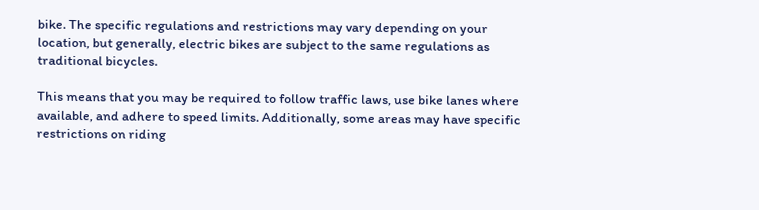bike. The specific regulations and restrictions may vary depending on your location, but generally, electric bikes are subject to the same regulations as traditional bicycles.

This means that you may be required to follow traffic laws, use bike lanes where available, and adhere to speed limits. Additionally, some areas may have specific restrictions on riding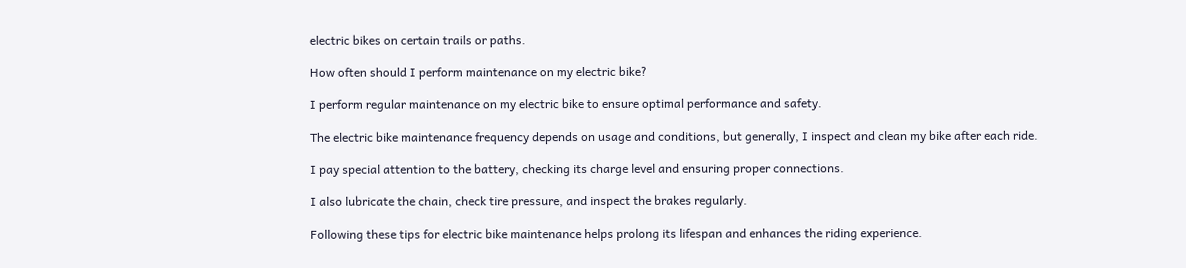electric bikes on certain trails or paths.

How often should I perform maintenance on my electric bike?

I perform regular maintenance on my electric bike to ensure optimal performance and safety.

The electric bike maintenance frequency depends on usage and conditions, but generally, I inspect and clean my bike after each ride.

I pay special attention to the battery, checking its charge level and ensuring proper connections.

I also lubricate the chain, check tire pressure, and inspect the brakes regularly.

Following these tips for electric bike maintenance helps prolong its lifespan and enhances the riding experience.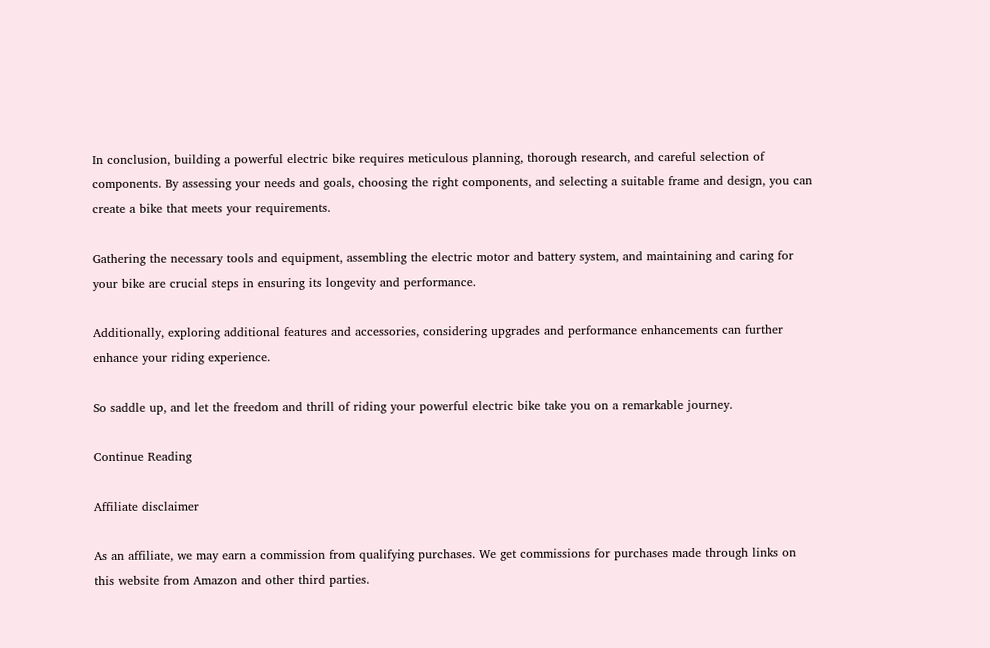In conclusion, building a powerful electric bike requires meticulous planning, thorough research, and careful selection of components. By assessing your needs and goals, choosing the right components, and selecting a suitable frame and design, you can create a bike that meets your requirements.

Gathering the necessary tools and equipment, assembling the electric motor and battery system, and maintaining and caring for your bike are crucial steps in ensuring its longevity and performance.

Additionally, exploring additional features and accessories, considering upgrades and performance enhancements can further enhance your riding experience.

So saddle up, and let the freedom and thrill of riding your powerful electric bike take you on a remarkable journey.

Continue Reading

Affiliate disclaimer

As an affiliate, we may earn a commission from qualifying purchases. We get commissions for purchases made through links on this website from Amazon and other third parties.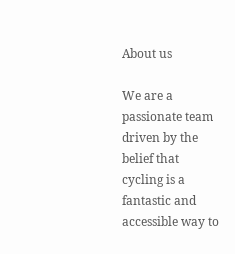About us

We are a passionate team driven by the belief that cycling is a fantastic and accessible way to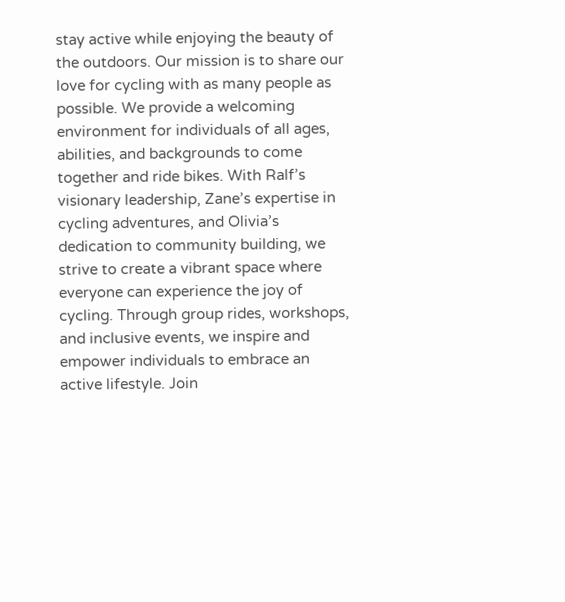stay active while enjoying the beauty of the outdoors. Our mission is to share our love for cycling with as many people as possible. We provide a welcoming environment for individuals of all ages, abilities, and backgrounds to come together and ride bikes. With Ralf’s visionary leadership, Zane’s expertise in cycling adventures, and Olivia’s dedication to community building, we strive to create a vibrant space where everyone can experience the joy of cycling. Through group rides, workshops, and inclusive events, we inspire and empower individuals to embrace an active lifestyle. Join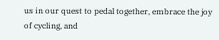us in our quest to pedal together, embrace the joy of cycling, and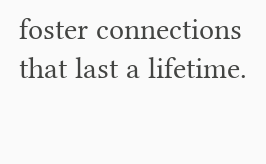foster connections that last a lifetime.